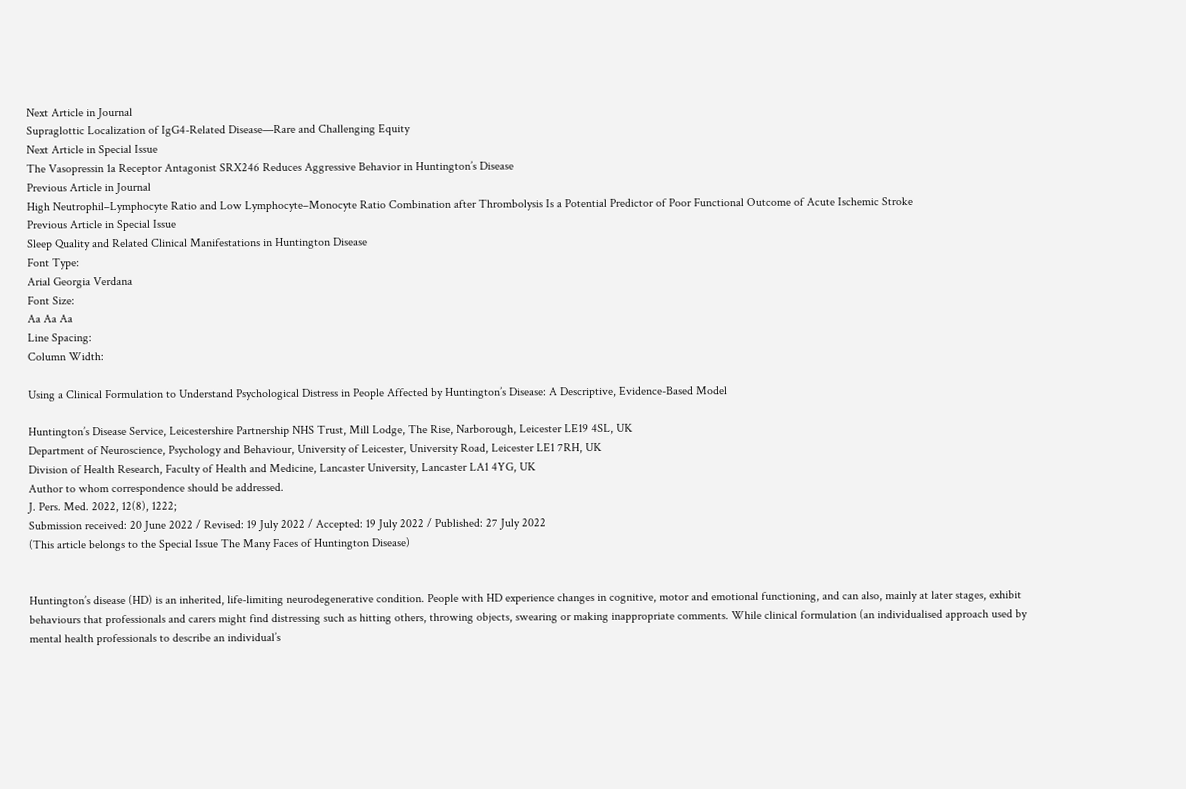Next Article in Journal
Supraglottic Localization of IgG4-Related Disease—Rare and Challenging Equity
Next Article in Special Issue
The Vasopressin 1a Receptor Antagonist SRX246 Reduces Aggressive Behavior in Huntington’s Disease
Previous Article in Journal
High Neutrophil–Lymphocyte Ratio and Low Lymphocyte–Monocyte Ratio Combination after Thrombolysis Is a Potential Predictor of Poor Functional Outcome of Acute Ischemic Stroke
Previous Article in Special Issue
Sleep Quality and Related Clinical Manifestations in Huntington Disease
Font Type:
Arial Georgia Verdana
Font Size:
Aa Aa Aa
Line Spacing:
Column Width:

Using a Clinical Formulation to Understand Psychological Distress in People Affected by Huntington’s Disease: A Descriptive, Evidence-Based Model

Huntington’s Disease Service, Leicestershire Partnership NHS Trust, Mill Lodge, The Rise, Narborough, Leicester LE19 4SL, UK
Department of Neuroscience, Psychology and Behaviour, University of Leicester, University Road, Leicester LE1 7RH, UK
Division of Health Research, Faculty of Health and Medicine, Lancaster University, Lancaster LA1 4YG, UK
Author to whom correspondence should be addressed.
J. Pers. Med. 2022, 12(8), 1222;
Submission received: 20 June 2022 / Revised: 19 July 2022 / Accepted: 19 July 2022 / Published: 27 July 2022
(This article belongs to the Special Issue The Many Faces of Huntington Disease)


Huntington’s disease (HD) is an inherited, life-limiting neurodegenerative condition. People with HD experience changes in cognitive, motor and emotional functioning, and can also, mainly at later stages, exhibit behaviours that professionals and carers might find distressing such as hitting others, throwing objects, swearing or making inappropriate comments. While clinical formulation (an individualised approach used by mental health professionals to describe an individual’s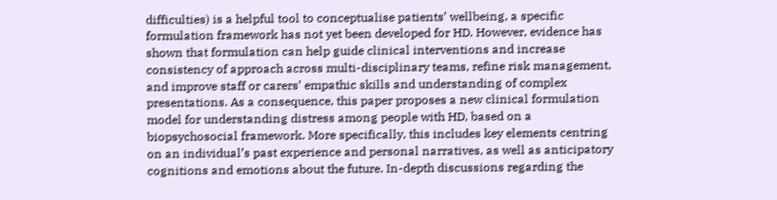difficulties) is a helpful tool to conceptualise patients’ wellbeing, a specific formulation framework has not yet been developed for HD. However, evidence has shown that formulation can help guide clinical interventions and increase consistency of approach across multi-disciplinary teams, refine risk management, and improve staff or carers’ empathic skills and understanding of complex presentations. As a consequence, this paper proposes a new clinical formulation model for understanding distress among people with HD, based on a biopsychosocial framework. More specifically, this includes key elements centring on an individual’s past experience and personal narratives, as well as anticipatory cognitions and emotions about the future. In-depth discussions regarding the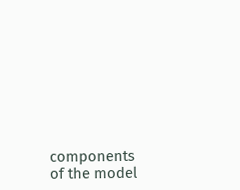components of the model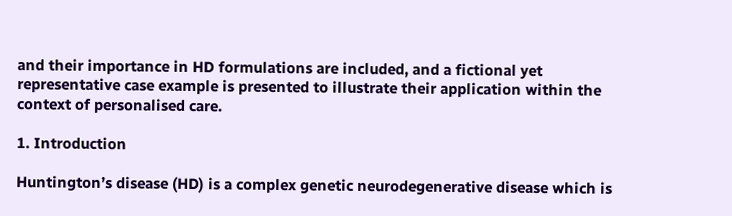and their importance in HD formulations are included, and a fictional yet representative case example is presented to illustrate their application within the context of personalised care.

1. Introduction

Huntington’s disease (HD) is a complex genetic neurodegenerative disease which is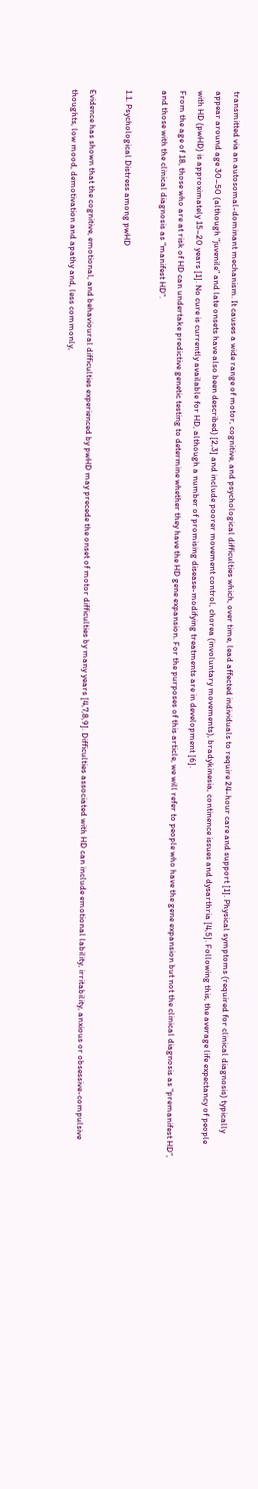transmitted via an autosomal-dominant mechanism. It causes a wide range of motor, cognitive, and psychological difficulties which, over time, lead affected individuals to require 24-hour care and support [1]. Physical symptoms (required for clinical diagnosis) typically appear around age 30–50 (although “juvenile” and late onsets have also been described) [2,3] and include poorer movement control, chorea (involuntary movements), bradykinesia, continence issues and dysarthria [4,5]. Following this, the average life expectancy of people with HD (pwHD) is approximately 15–20 years [1]. No cure is currently available for HD, although a number of promising disease-modifying treatments are in development [6].
From the age of 18, those who are at risk of HD can undertake predictive genetic testing to determine whether they have the HD gene expansion. For the purposes of this article, we will refer to people who have the gene expansion but not the clinical diagnosis as “premanifest HD”, and those with the clinical diagnosis as “manifest HD”.

1.1. Psychological Distress among pwHD

Evidence has shown that the cognitive, emotional, and behavioural difficulties experienced by pwHD may precede the onset of motor difficulties by many years [4,7,8,9]. Difficulties associated with HD can include emotional lability, irritability, anxious or obsessive-compulsive thoughts, low mood, demotivation and apathy and, less commonly,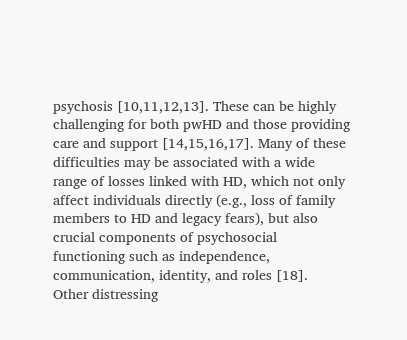psychosis [10,11,12,13]. These can be highly challenging for both pwHD and those providing care and support [14,15,16,17]. Many of these difficulties may be associated with a wide range of losses linked with HD, which not only affect individuals directly (e.g., loss of family members to HD and legacy fears), but also crucial components of psychosocial functioning such as independence, communication, identity, and roles [18].
Other distressing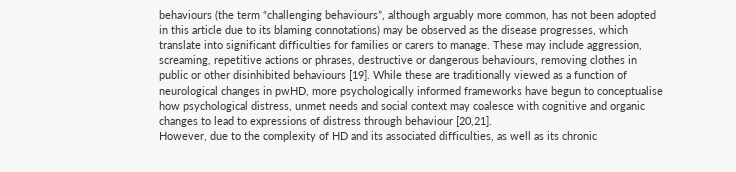behaviours (the term “challenging behaviours”, although arguably more common, has not been adopted in this article due to its blaming connotations) may be observed as the disease progresses, which translate into significant difficulties for families or carers to manage. These may include aggression, screaming, repetitive actions or phrases, destructive or dangerous behaviours, removing clothes in public or other disinhibited behaviours [19]. While these are traditionally viewed as a function of neurological changes in pwHD, more psychologically informed frameworks have begun to conceptualise how psychological distress, unmet needs and social context may coalesce with cognitive and organic changes to lead to expressions of distress through behaviour [20,21].
However, due to the complexity of HD and its associated difficulties, as well as its chronic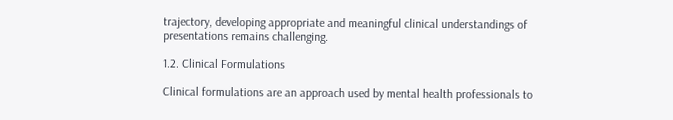trajectory, developing appropriate and meaningful clinical understandings of presentations remains challenging.

1.2. Clinical Formulations

Clinical formulations are an approach used by mental health professionals to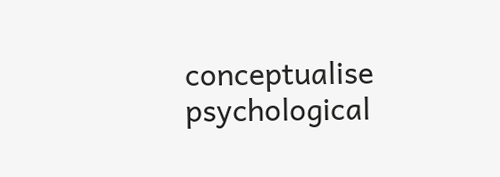conceptualise psychological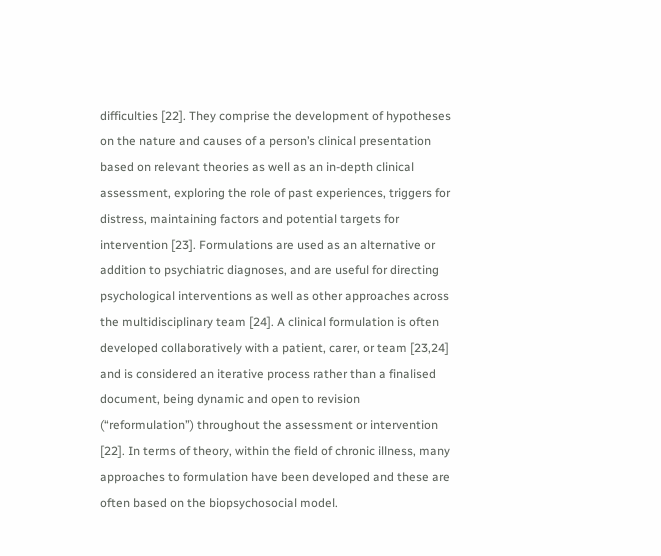difficulties [22]. They comprise the development of hypotheses on the nature and causes of a person’s clinical presentation based on relevant theories as well as an in-depth clinical assessment, exploring the role of past experiences, triggers for distress, maintaining factors and potential targets for intervention [23]. Formulations are used as an alternative or addition to psychiatric diagnoses, and are useful for directing psychological interventions as well as other approaches across the multidisciplinary team [24]. A clinical formulation is often developed collaboratively with a patient, carer, or team [23,24] and is considered an iterative process rather than a finalised document, being dynamic and open to revision (“reformulation”) throughout the assessment or intervention [22]. In terms of theory, within the field of chronic illness, many approaches to formulation have been developed and these are often based on the biopsychosocial model.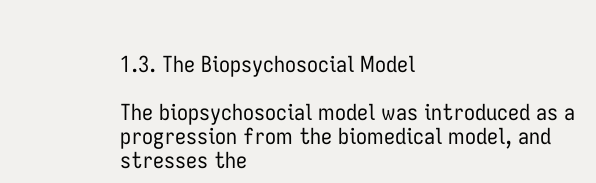1.3. The Biopsychosocial Model

The biopsychosocial model was introduced as a progression from the biomedical model, and stresses the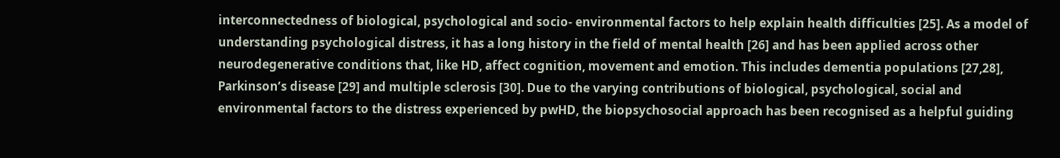interconnectedness of biological, psychological and socio- environmental factors to help explain health difficulties [25]. As a model of understanding psychological distress, it has a long history in the field of mental health [26] and has been applied across other neurodegenerative conditions that, like HD, affect cognition, movement and emotion. This includes dementia populations [27,28], Parkinson’s disease [29] and multiple sclerosis [30]. Due to the varying contributions of biological, psychological, social and environmental factors to the distress experienced by pwHD, the biopsychosocial approach has been recognised as a helpful guiding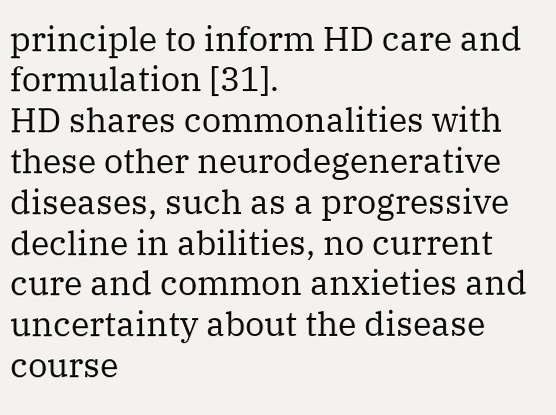principle to inform HD care and formulation [31].
HD shares commonalities with these other neurodegenerative diseases, such as a progressive decline in abilities, no current cure and common anxieties and uncertainty about the disease course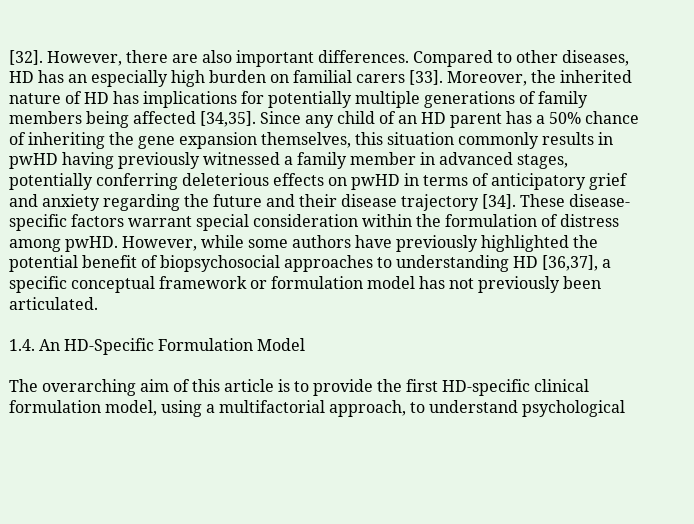[32]. However, there are also important differences. Compared to other diseases, HD has an especially high burden on familial carers [33]. Moreover, the inherited nature of HD has implications for potentially multiple generations of family members being affected [34,35]. Since any child of an HD parent has a 50% chance of inheriting the gene expansion themselves, this situation commonly results in pwHD having previously witnessed a family member in advanced stages, potentially conferring deleterious effects on pwHD in terms of anticipatory grief and anxiety regarding the future and their disease trajectory [34]. These disease-specific factors warrant special consideration within the formulation of distress among pwHD. However, while some authors have previously highlighted the potential benefit of biopsychosocial approaches to understanding HD [36,37], a specific conceptual framework or formulation model has not previously been articulated.

1.4. An HD-Specific Formulation Model

The overarching aim of this article is to provide the first HD-specific clinical formulation model, using a multifactorial approach, to understand psychological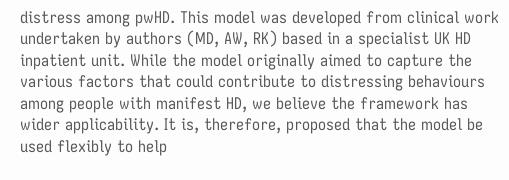distress among pwHD. This model was developed from clinical work undertaken by authors (MD, AW, RK) based in a specialist UK HD inpatient unit. While the model originally aimed to capture the various factors that could contribute to distressing behaviours among people with manifest HD, we believe the framework has wider applicability. It is, therefore, proposed that the model be used flexibly to help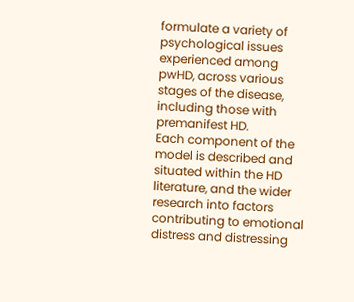formulate a variety of psychological issues experienced among pwHD, across various stages of the disease, including those with premanifest HD.
Each component of the model is described and situated within the HD literature, and the wider research into factors contributing to emotional distress and distressing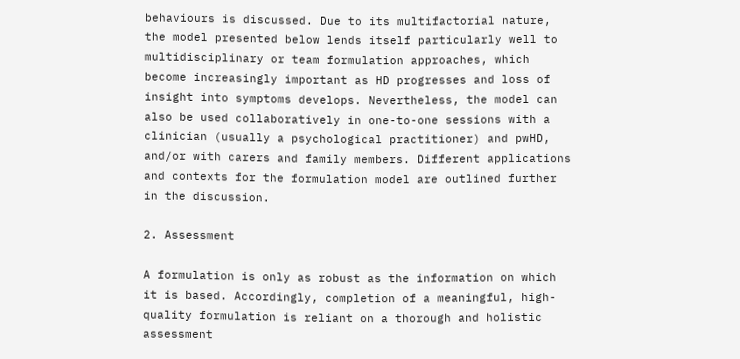behaviours is discussed. Due to its multifactorial nature, the model presented below lends itself particularly well to multidisciplinary or team formulation approaches, which become increasingly important as HD progresses and loss of insight into symptoms develops. Nevertheless, the model can also be used collaboratively in one-to-one sessions with a clinician (usually a psychological practitioner) and pwHD, and/or with carers and family members. Different applications and contexts for the formulation model are outlined further in the discussion.

2. Assessment

A formulation is only as robust as the information on which it is based. Accordingly, completion of a meaningful, high-quality formulation is reliant on a thorough and holistic assessment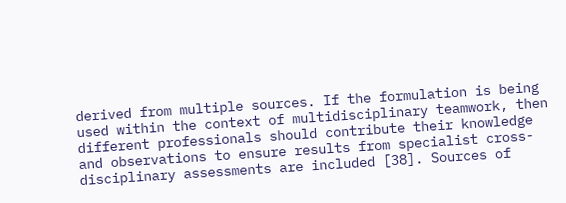derived from multiple sources. If the formulation is being used within the context of multidisciplinary teamwork, then different professionals should contribute their knowledge and observations to ensure results from specialist cross-disciplinary assessments are included [38]. Sources of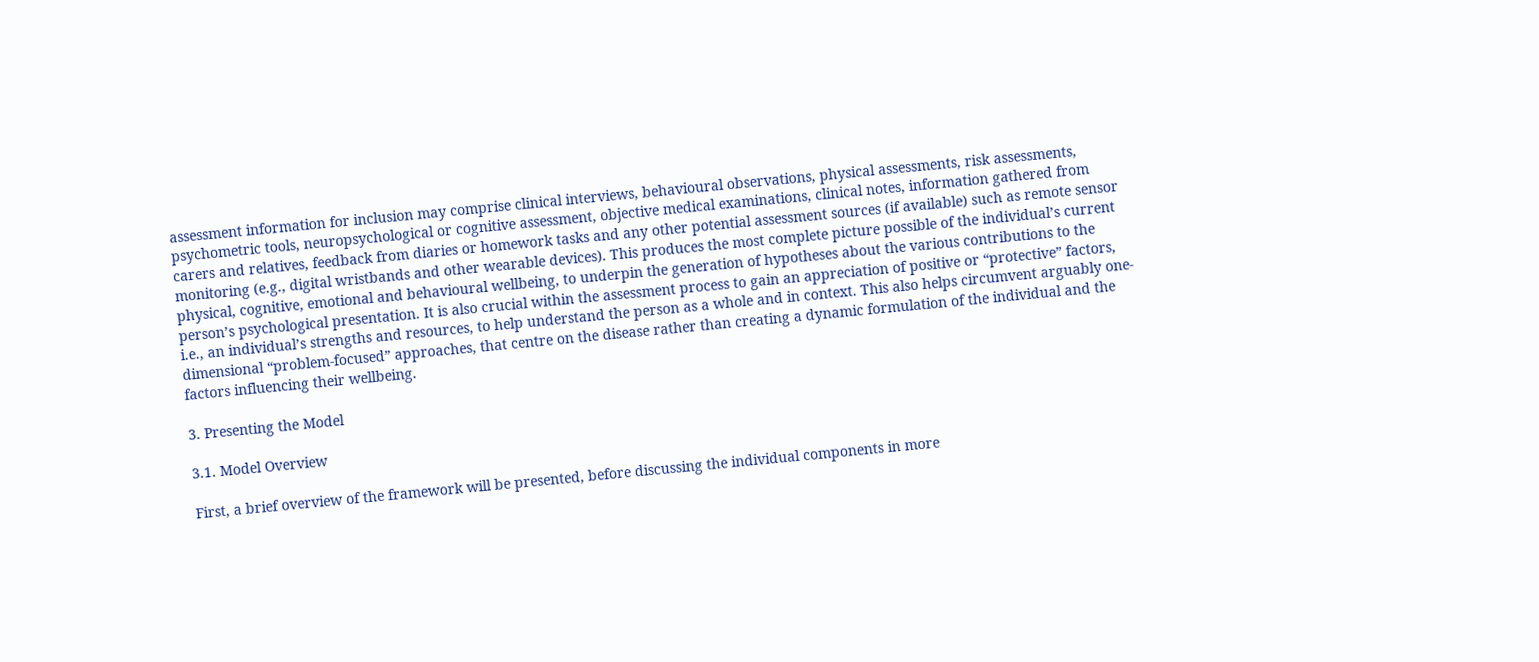assessment information for inclusion may comprise clinical interviews, behavioural observations, physical assessments, risk assessments, psychometric tools, neuropsychological or cognitive assessment, objective medical examinations, clinical notes, information gathered from carers and relatives, feedback from diaries or homework tasks and any other potential assessment sources (if available) such as remote sensor monitoring (e.g., digital wristbands and other wearable devices). This produces the most complete picture possible of the individual’s current physical, cognitive, emotional and behavioural wellbeing, to underpin the generation of hypotheses about the various contributions to the person’s psychological presentation. It is also crucial within the assessment process to gain an appreciation of positive or “protective” factors, i.e., an individual’s strengths and resources, to help understand the person as a whole and in context. This also helps circumvent arguably one-dimensional “problem-focused” approaches, that centre on the disease rather than creating a dynamic formulation of the individual and the factors influencing their wellbeing.

3. Presenting the Model

3.1. Model Overview

First, a brief overview of the framework will be presented, before discussing the individual components in more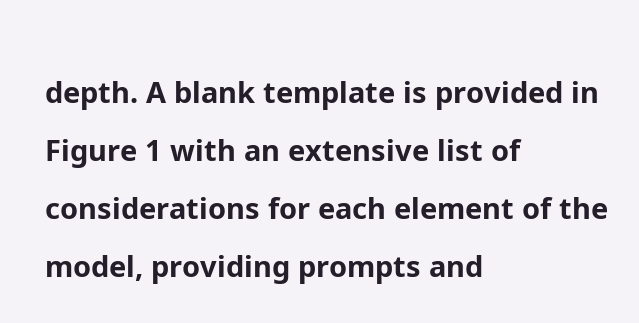depth. A blank template is provided in Figure 1 with an extensive list of considerations for each element of the model, providing prompts and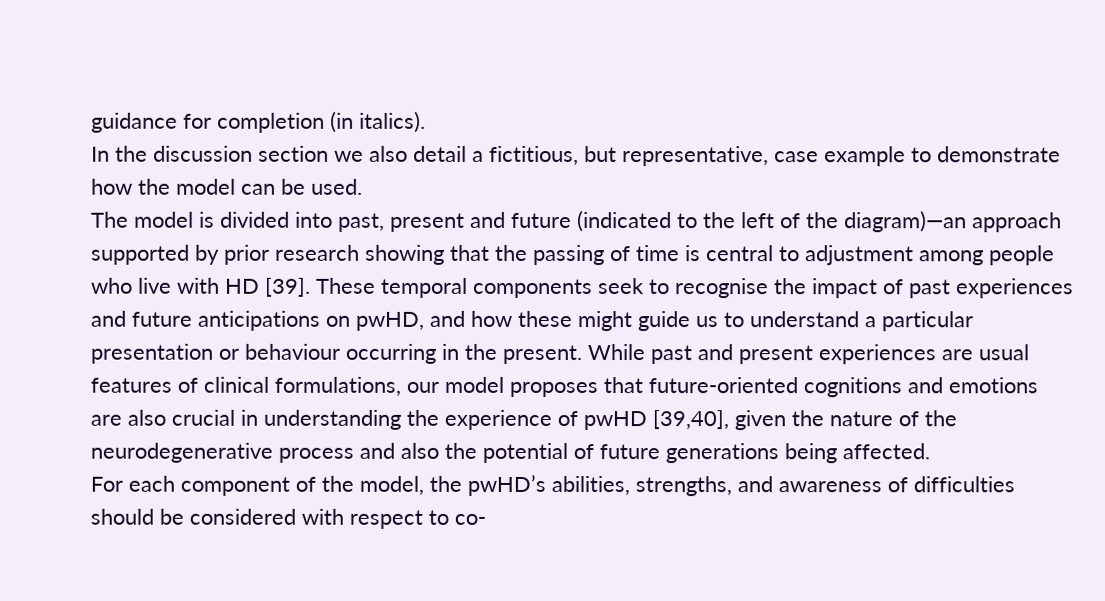guidance for completion (in italics).
In the discussion section we also detail a fictitious, but representative, case example to demonstrate how the model can be used.
The model is divided into past, present and future (indicated to the left of the diagram)—an approach supported by prior research showing that the passing of time is central to adjustment among people who live with HD [39]. These temporal components seek to recognise the impact of past experiences and future anticipations on pwHD, and how these might guide us to understand a particular presentation or behaviour occurring in the present. While past and present experiences are usual features of clinical formulations, our model proposes that future-oriented cognitions and emotions are also crucial in understanding the experience of pwHD [39,40], given the nature of the neurodegenerative process and also the potential of future generations being affected.
For each component of the model, the pwHD’s abilities, strengths, and awareness of difficulties should be considered with respect to co-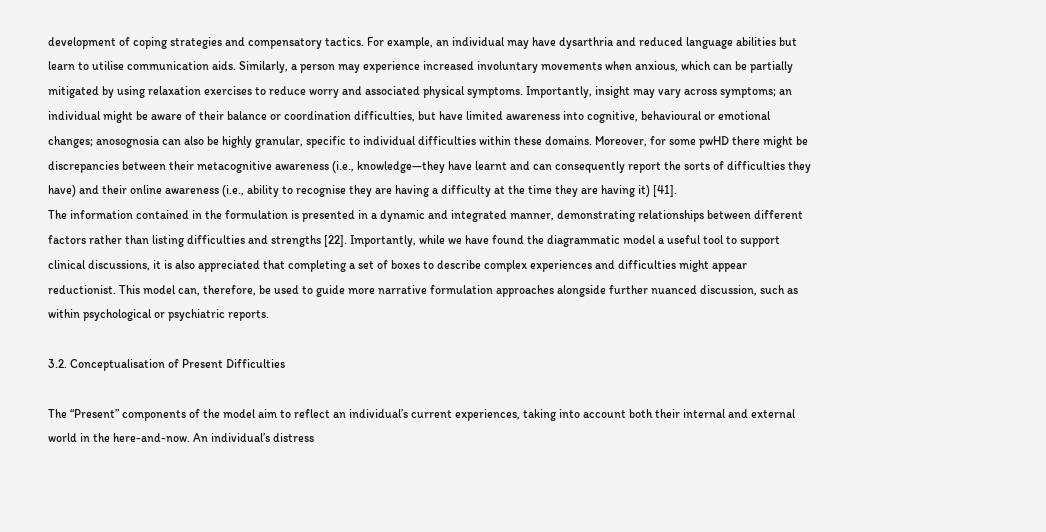development of coping strategies and compensatory tactics. For example, an individual may have dysarthria and reduced language abilities but learn to utilise communication aids. Similarly, a person may experience increased involuntary movements when anxious, which can be partially mitigated by using relaxation exercises to reduce worry and associated physical symptoms. Importantly, insight may vary across symptoms; an individual might be aware of their balance or coordination difficulties, but have limited awareness into cognitive, behavioural or emotional changes; anosognosia can also be highly granular, specific to individual difficulties within these domains. Moreover, for some pwHD there might be discrepancies between their metacognitive awareness (i.e., knowledge—they have learnt and can consequently report the sorts of difficulties they have) and their online awareness (i.e., ability to recognise they are having a difficulty at the time they are having it) [41].
The information contained in the formulation is presented in a dynamic and integrated manner, demonstrating relationships between different factors rather than listing difficulties and strengths [22]. Importantly, while we have found the diagrammatic model a useful tool to support clinical discussions, it is also appreciated that completing a set of boxes to describe complex experiences and difficulties might appear reductionist. This model can, therefore, be used to guide more narrative formulation approaches alongside further nuanced discussion, such as within psychological or psychiatric reports.

3.2. Conceptualisation of Present Difficulties

The “Present” components of the model aim to reflect an individual’s current experiences, taking into account both their internal and external world in the here-and-now. An individual’s distress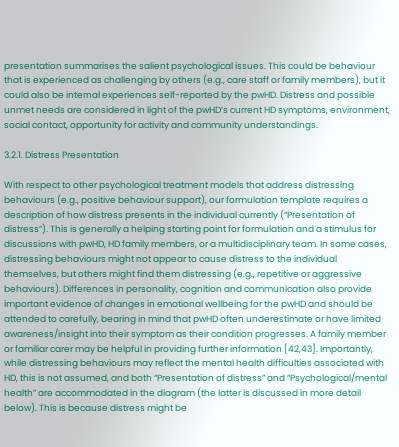presentation summarises the salient psychological issues. This could be behaviour that is experienced as challenging by others (e.g., care staff or family members), but it could also be internal experiences self-reported by the pwHD. Distress and possible unmet needs are considered in light of the pwHD’s current HD symptoms, environment, social contact, opportunity for activity and community understandings.

3.2.1. Distress Presentation

With respect to other psychological treatment models that address distressing behaviours (e.g., positive behaviour support), our formulation template requires a description of how distress presents in the individual currently (“Presentation of distress”). This is generally a helping starting point for formulation and a stimulus for discussions with pwHD, HD family members, or a multidisciplinary team. In some cases, distressing behaviours might not appear to cause distress to the individual themselves, but others might find them distressing (e.g., repetitive or aggressive behaviours). Differences in personality, cognition and communication also provide important evidence of changes in emotional wellbeing for the pwHD and should be attended to carefully, bearing in mind that pwHD often underestimate or have limited awareness/insight into their symptom as their condition progresses. A family member or familiar carer may be helpful in providing further information [42,43]. Importantly, while distressing behaviours may reflect the mental health difficulties associated with HD, this is not assumed, and both “Presentation of distress” and “Psychological/mental health” are accommodated in the diagram (the latter is discussed in more detail below). This is because distress might be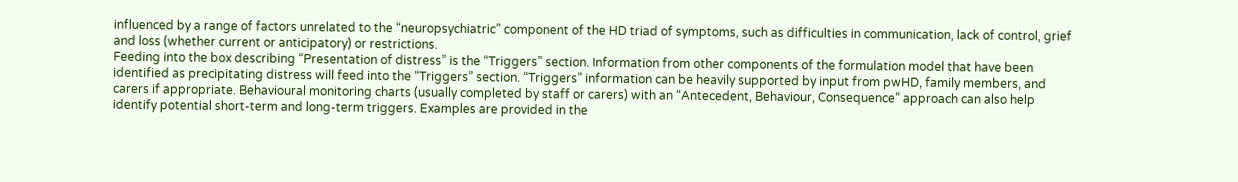influenced by a range of factors unrelated to the “neuropsychiatric” component of the HD triad of symptoms, such as difficulties in communication, lack of control, grief and loss (whether current or anticipatory) or restrictions.
Feeding into the box describing “Presentation of distress” is the “Triggers” section. Information from other components of the formulation model that have been identified as precipitating distress will feed into the “Triggers” section. “Triggers” information can be heavily supported by input from pwHD, family members, and carers if appropriate. Behavioural monitoring charts (usually completed by staff or carers) with an “Antecedent, Behaviour, Consequence” approach can also help identify potential short-term and long-term triggers. Examples are provided in the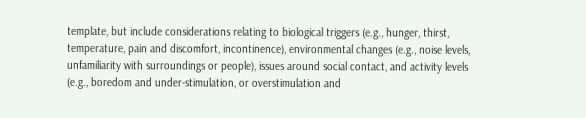template, but include considerations relating to biological triggers (e.g., hunger, thirst, temperature, pain and discomfort, incontinence), environmental changes (e.g., noise levels, unfamiliarity with surroundings or people), issues around social contact, and activity levels (e.g., boredom and under-stimulation, or overstimulation and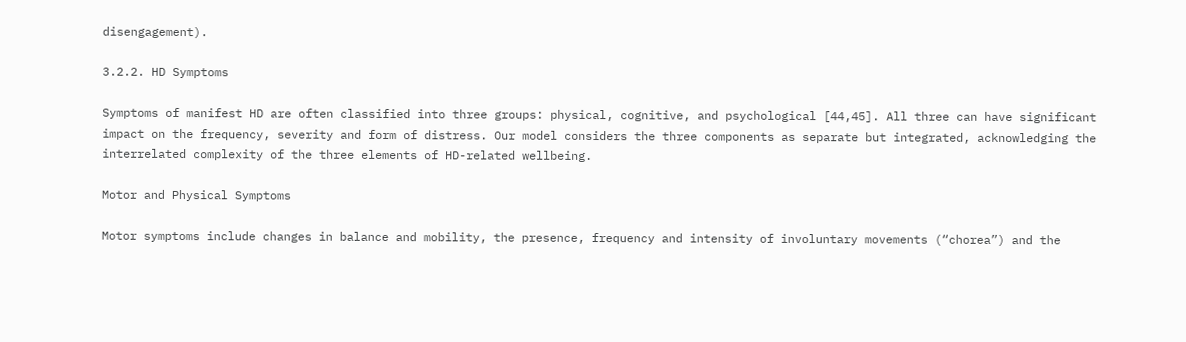disengagement).

3.2.2. HD Symptoms

Symptoms of manifest HD are often classified into three groups: physical, cognitive, and psychological [44,45]. All three can have significant impact on the frequency, severity and form of distress. Our model considers the three components as separate but integrated, acknowledging the interrelated complexity of the three elements of HD-related wellbeing.

Motor and Physical Symptoms

Motor symptoms include changes in balance and mobility, the presence, frequency and intensity of involuntary movements (“chorea”) and the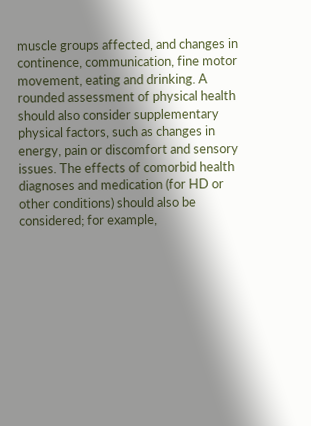muscle groups affected, and changes in continence, communication, fine motor movement, eating and drinking. A rounded assessment of physical health should also consider supplementary physical factors, such as changes in energy, pain or discomfort and sensory issues. The effects of comorbid health diagnoses and medication (for HD or other conditions) should also be considered; for example,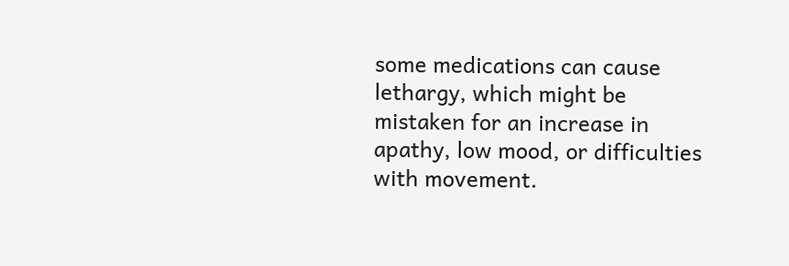some medications can cause lethargy, which might be mistaken for an increase in apathy, low mood, or difficulties with movement.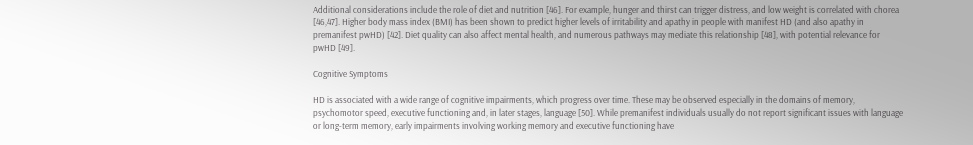Additional considerations include the role of diet and nutrition [46]. For example, hunger and thirst can trigger distress, and low weight is correlated with chorea [46,47]. Higher body mass index (BMI) has been shown to predict higher levels of irritability and apathy in people with manifest HD (and also apathy in premanifest pwHD) [42]. Diet quality can also affect mental health, and numerous pathways may mediate this relationship [48], with potential relevance for pwHD [49].

Cognitive Symptoms

HD is associated with a wide range of cognitive impairments, which progress over time. These may be observed especially in the domains of memory, psychomotor speed, executive functioning and, in later stages, language [50]. While premanifest individuals usually do not report significant issues with language or long-term memory, early impairments involving working memory and executive functioning have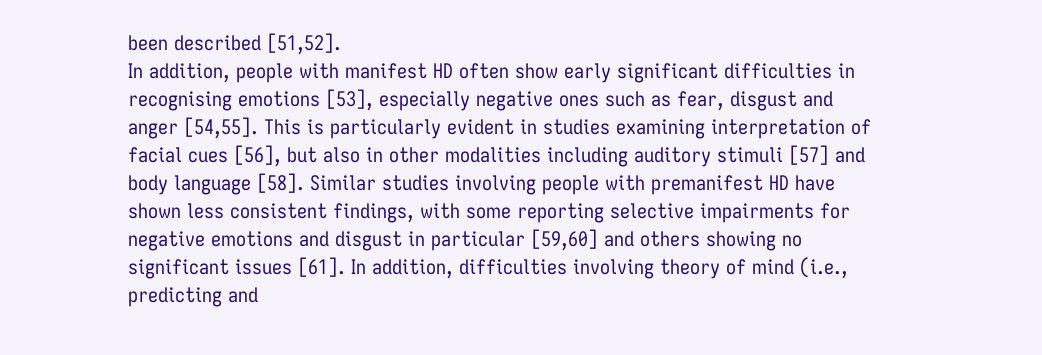been described [51,52].
In addition, people with manifest HD often show early significant difficulties in recognising emotions [53], especially negative ones such as fear, disgust and anger [54,55]. This is particularly evident in studies examining interpretation of facial cues [56], but also in other modalities including auditory stimuli [57] and body language [58]. Similar studies involving people with premanifest HD have shown less consistent findings, with some reporting selective impairments for negative emotions and disgust in particular [59,60] and others showing no significant issues [61]. In addition, difficulties involving theory of mind (i.e., predicting and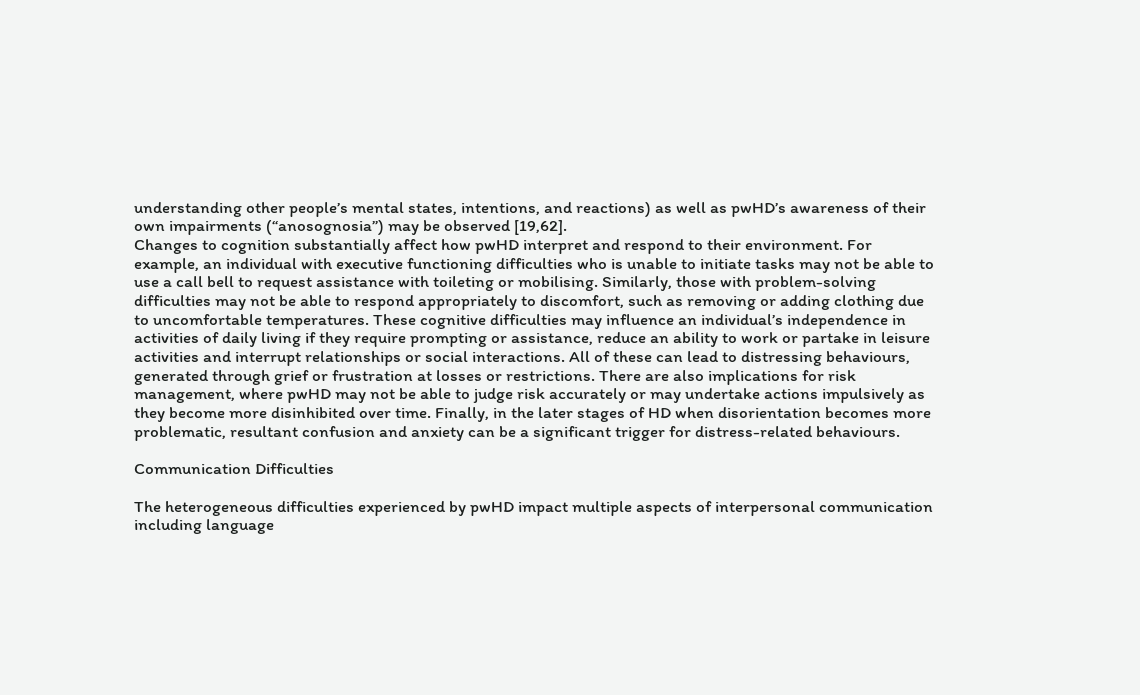understanding other people’s mental states, intentions, and reactions) as well as pwHD’s awareness of their own impairments (“anosognosia”) may be observed [19,62].
Changes to cognition substantially affect how pwHD interpret and respond to their environment. For example, an individual with executive functioning difficulties who is unable to initiate tasks may not be able to use a call bell to request assistance with toileting or mobilising. Similarly, those with problem-solving difficulties may not be able to respond appropriately to discomfort, such as removing or adding clothing due to uncomfortable temperatures. These cognitive difficulties may influence an individual’s independence in activities of daily living if they require prompting or assistance, reduce an ability to work or partake in leisure activities and interrupt relationships or social interactions. All of these can lead to distressing behaviours, generated through grief or frustration at losses or restrictions. There are also implications for risk management, where pwHD may not be able to judge risk accurately or may undertake actions impulsively as they become more disinhibited over time. Finally, in the later stages of HD when disorientation becomes more problematic, resultant confusion and anxiety can be a significant trigger for distress-related behaviours.

Communication Difficulties

The heterogeneous difficulties experienced by pwHD impact multiple aspects of interpersonal communication including language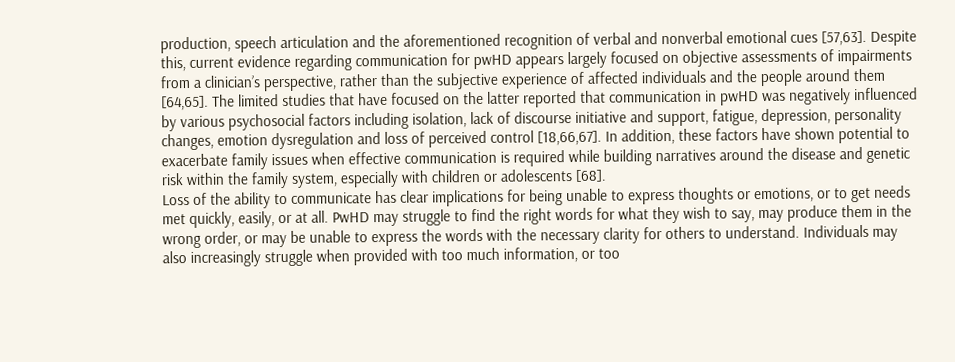production, speech articulation and the aforementioned recognition of verbal and nonverbal emotional cues [57,63]. Despite this, current evidence regarding communication for pwHD appears largely focused on objective assessments of impairments from a clinician’s perspective, rather than the subjective experience of affected individuals and the people around them [64,65]. The limited studies that have focused on the latter reported that communication in pwHD was negatively influenced by various psychosocial factors including isolation, lack of discourse initiative and support, fatigue, depression, personality changes, emotion dysregulation and loss of perceived control [18,66,67]. In addition, these factors have shown potential to exacerbate family issues when effective communication is required while building narratives around the disease and genetic risk within the family system, especially with children or adolescents [68].
Loss of the ability to communicate has clear implications for being unable to express thoughts or emotions, or to get needs met quickly, easily, or at all. PwHD may struggle to find the right words for what they wish to say, may produce them in the wrong order, or may be unable to express the words with the necessary clarity for others to understand. Individuals may also increasingly struggle when provided with too much information, or too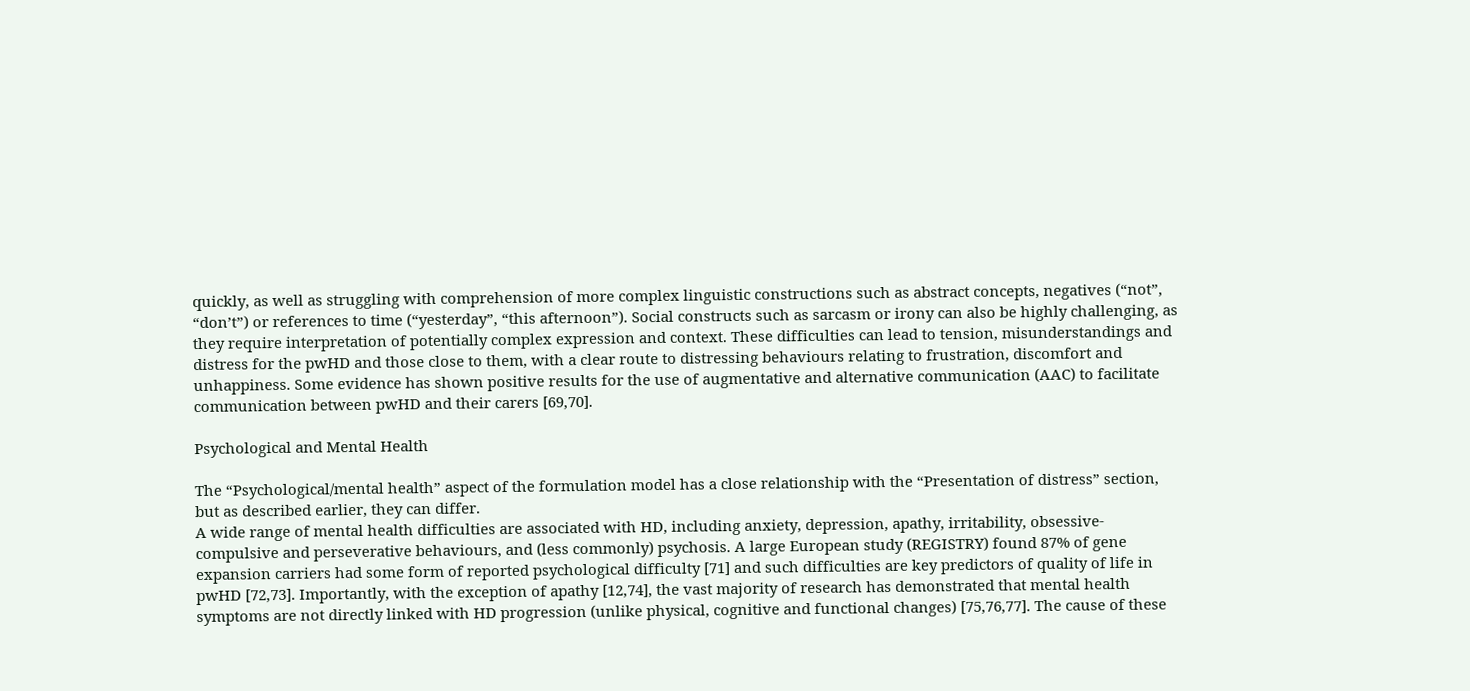quickly, as well as struggling with comprehension of more complex linguistic constructions such as abstract concepts, negatives (“not”, “don’t”) or references to time (“yesterday”, “this afternoon”). Social constructs such as sarcasm or irony can also be highly challenging, as they require interpretation of potentially complex expression and context. These difficulties can lead to tension, misunderstandings and distress for the pwHD and those close to them, with a clear route to distressing behaviours relating to frustration, discomfort and unhappiness. Some evidence has shown positive results for the use of augmentative and alternative communication (AAC) to facilitate communication between pwHD and their carers [69,70].

Psychological and Mental Health

The “Psychological/mental health” aspect of the formulation model has a close relationship with the “Presentation of distress” section, but as described earlier, they can differ.
A wide range of mental health difficulties are associated with HD, including anxiety, depression, apathy, irritability, obsessive-compulsive and perseverative behaviours, and (less commonly) psychosis. A large European study (REGISTRY) found 87% of gene expansion carriers had some form of reported psychological difficulty [71] and such difficulties are key predictors of quality of life in pwHD [72,73]. Importantly, with the exception of apathy [12,74], the vast majority of research has demonstrated that mental health symptoms are not directly linked with HD progression (unlike physical, cognitive and functional changes) [75,76,77]. The cause of these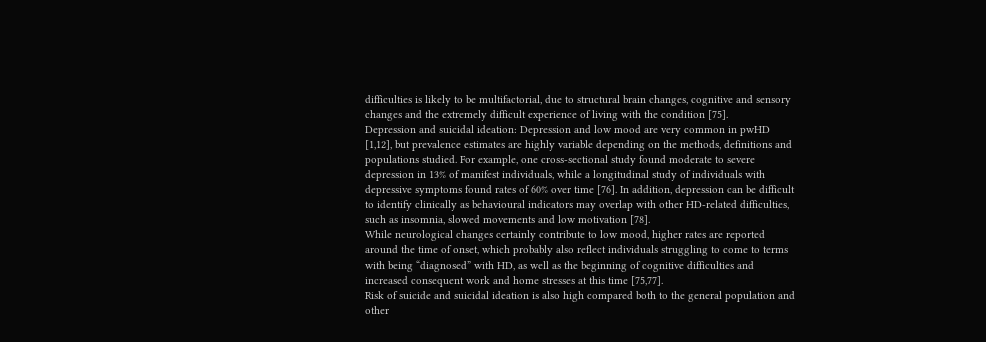difficulties is likely to be multifactorial, due to structural brain changes, cognitive and sensory changes and the extremely difficult experience of living with the condition [75].
Depression and suicidal ideation: Depression and low mood are very common in pwHD [1,12], but prevalence estimates are highly variable depending on the methods, definitions and populations studied. For example, one cross-sectional study found moderate to severe depression in 13% of manifest individuals, while a longitudinal study of individuals with depressive symptoms found rates of 60% over time [76]. In addition, depression can be difficult to identify clinically as behavioural indicators may overlap with other HD-related difficulties, such as insomnia, slowed movements and low motivation [78].
While neurological changes certainly contribute to low mood, higher rates are reported around the time of onset, which probably also reflect individuals struggling to come to terms with being “diagnosed” with HD, as well as the beginning of cognitive difficulties and increased consequent work and home stresses at this time [75,77].
Risk of suicide and suicidal ideation is also high compared both to the general population and other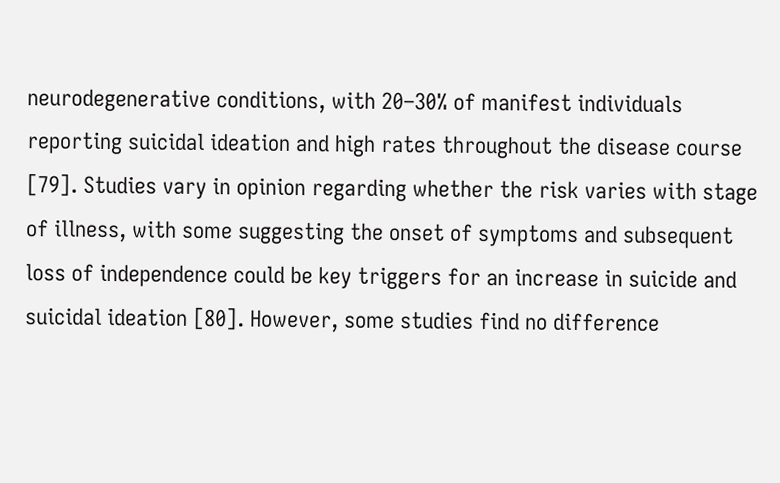neurodegenerative conditions, with 20–30% of manifest individuals reporting suicidal ideation and high rates throughout the disease course [79]. Studies vary in opinion regarding whether the risk varies with stage of illness, with some suggesting the onset of symptoms and subsequent loss of independence could be key triggers for an increase in suicide and suicidal ideation [80]. However, some studies find no difference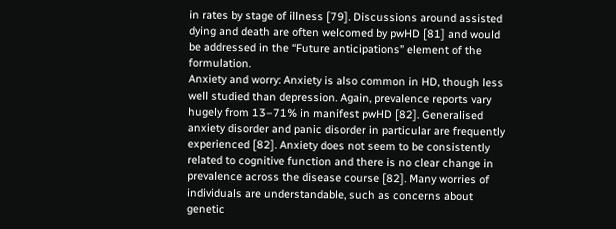in rates by stage of illness [79]. Discussions around assisted dying and death are often welcomed by pwHD [81] and would be addressed in the “Future anticipations” element of the formulation.
Anxiety and worry: Anxiety is also common in HD, though less well studied than depression. Again, prevalence reports vary hugely from 13–71% in manifest pwHD [82]. Generalised anxiety disorder and panic disorder in particular are frequently experienced [82]. Anxiety does not seem to be consistently related to cognitive function and there is no clear change in prevalence across the disease course [82]. Many worries of individuals are understandable, such as concerns about genetic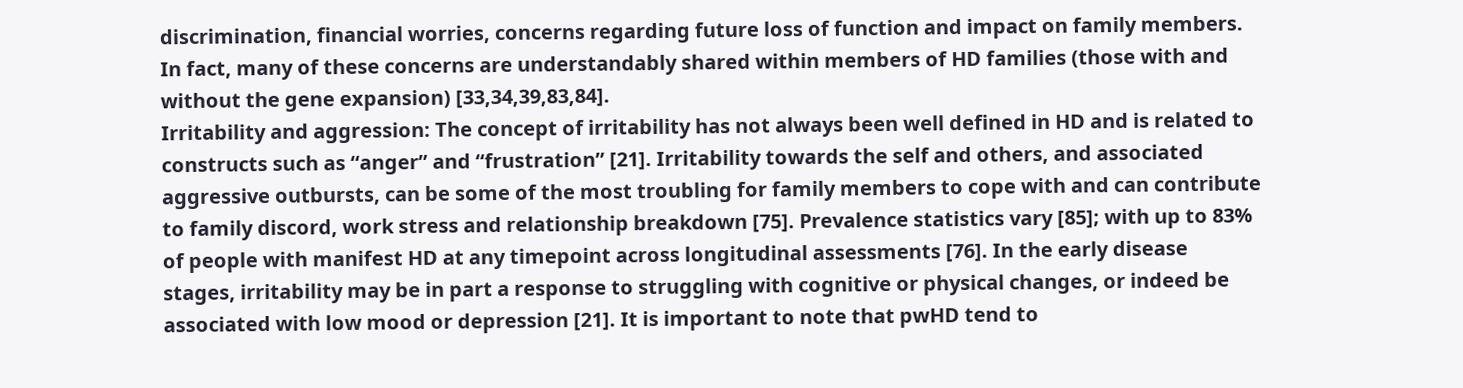discrimination, financial worries, concerns regarding future loss of function and impact on family members. In fact, many of these concerns are understandably shared within members of HD families (those with and without the gene expansion) [33,34,39,83,84].
Irritability and aggression: The concept of irritability has not always been well defined in HD and is related to constructs such as “anger” and “frustration” [21]. Irritability towards the self and others, and associated aggressive outbursts, can be some of the most troubling for family members to cope with and can contribute to family discord, work stress and relationship breakdown [75]. Prevalence statistics vary [85]; with up to 83% of people with manifest HD at any timepoint across longitudinal assessments [76]. In the early disease stages, irritability may be in part a response to struggling with cognitive or physical changes, or indeed be associated with low mood or depression [21]. It is important to note that pwHD tend to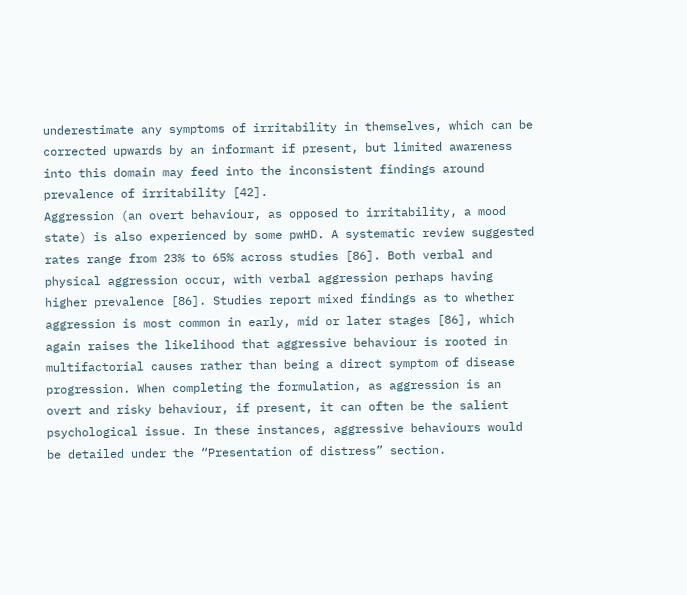underestimate any symptoms of irritability in themselves, which can be corrected upwards by an informant if present, but limited awareness into this domain may feed into the inconsistent findings around prevalence of irritability [42].
Aggression (an overt behaviour, as opposed to irritability, a mood state) is also experienced by some pwHD. A systematic review suggested rates range from 23% to 65% across studies [86]. Both verbal and physical aggression occur, with verbal aggression perhaps having higher prevalence [86]. Studies report mixed findings as to whether aggression is most common in early, mid or later stages [86], which again raises the likelihood that aggressive behaviour is rooted in multifactorial causes rather than being a direct symptom of disease progression. When completing the formulation, as aggression is an overt and risky behaviour, if present, it can often be the salient psychological issue. In these instances, aggressive behaviours would be detailed under the “Presentation of distress” section.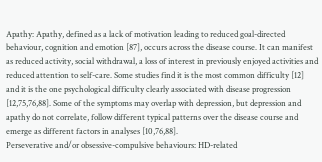Apathy: Apathy, defined as a lack of motivation leading to reduced goal-directed behaviour, cognition and emotion [87], occurs across the disease course. It can manifest as reduced activity, social withdrawal, a loss of interest in previously enjoyed activities and reduced attention to self-care. Some studies find it is the most common difficulty [12] and it is the one psychological difficulty clearly associated with disease progression [12,75,76,88]. Some of the symptoms may overlap with depression, but depression and apathy do not correlate, follow different typical patterns over the disease course and emerge as different factors in analyses [10,76,88].
Perseverative and/or obsessive-compulsive behaviours: HD-related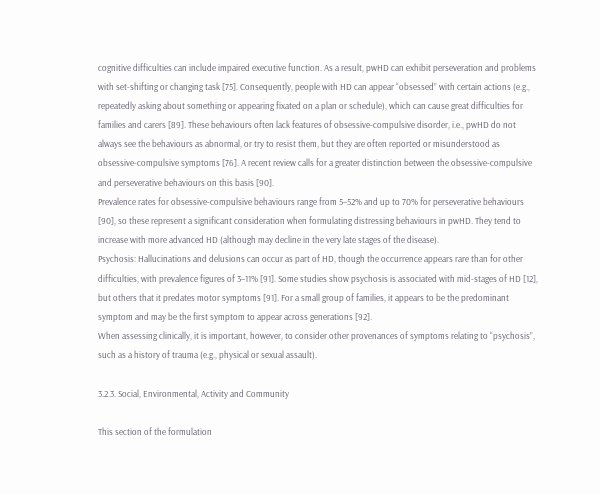cognitive difficulties can include impaired executive function. As a result, pwHD can exhibit perseveration and problems with set-shifting or changing task [75]. Consequently, people with HD can appear “obsessed” with certain actions (e.g., repeatedly asking about something or appearing fixated on a plan or schedule), which can cause great difficulties for families and carers [89]. These behaviours often lack features of obsessive-compulsive disorder, i.e., pwHD do not always see the behaviours as abnormal, or try to resist them, but they are often reported or misunderstood as obsessive-compulsive symptoms [76]. A recent review calls for a greater distinction between the obsessive-compulsive and perseverative behaviours on this basis [90].
Prevalence rates for obsessive-compulsive behaviours range from 5–52% and up to 70% for perseverative behaviours [90], so these represent a significant consideration when formulating distressing behaviours in pwHD. They tend to increase with more advanced HD (although may decline in the very late stages of the disease).
Psychosis: Hallucinations and delusions can occur as part of HD, though the occurrence appears rare than for other difficulties, with prevalence figures of 3–11% [91]. Some studies show psychosis is associated with mid-stages of HD [12], but others that it predates motor symptoms [91]. For a small group of families, it appears to be the predominant symptom and may be the first symptom to appear across generations [92].
When assessing clinically, it is important, however, to consider other provenances of symptoms relating to “psychosis”, such as a history of trauma (e.g., physical or sexual assault).

3.2.3. Social, Environmental, Activity and Community

This section of the formulation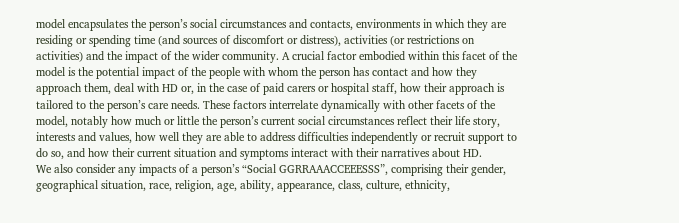model encapsulates the person’s social circumstances and contacts, environments in which they are residing or spending time (and sources of discomfort or distress), activities (or restrictions on activities) and the impact of the wider community. A crucial factor embodied within this facet of the model is the potential impact of the people with whom the person has contact and how they approach them, deal with HD or, in the case of paid carers or hospital staff, how their approach is tailored to the person’s care needs. These factors interrelate dynamically with other facets of the model, notably how much or little the person’s current social circumstances reflect their life story, interests and values, how well they are able to address difficulties independently or recruit support to do so, and how their current situation and symptoms interact with their narratives about HD.
We also consider any impacts of a person’s “Social GGRRAAACCEEESSS”, comprising their gender, geographical situation, race, religion, age, ability, appearance, class, culture, ethnicity,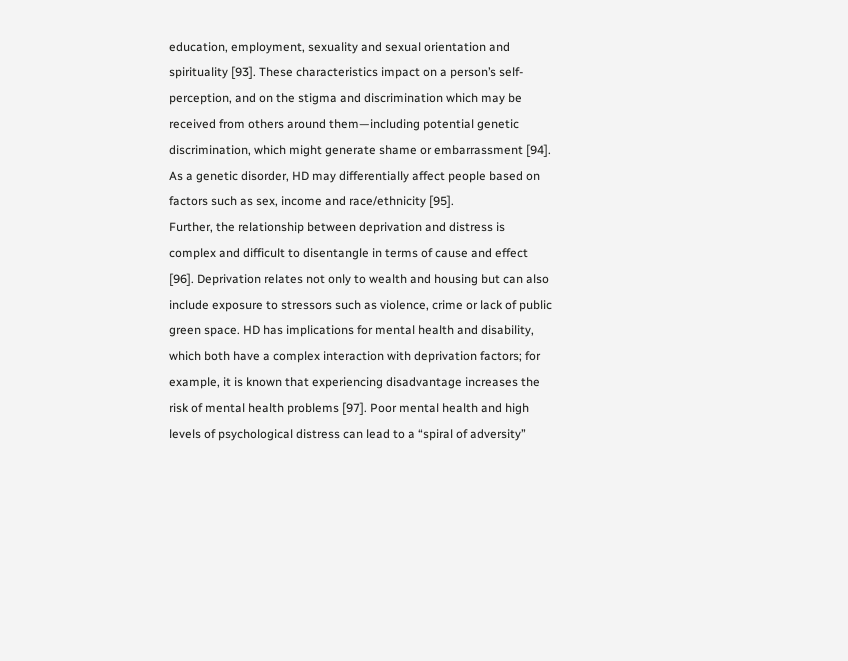education, employment, sexuality and sexual orientation and spirituality [93]. These characteristics impact on a person’s self-perception, and on the stigma and discrimination which may be received from others around them—including potential genetic discrimination, which might generate shame or embarrassment [94]. As a genetic disorder, HD may differentially affect people based on factors such as sex, income and race/ethnicity [95].
Further, the relationship between deprivation and distress is complex and difficult to disentangle in terms of cause and effect [96]. Deprivation relates not only to wealth and housing but can also include exposure to stressors such as violence, crime or lack of public green space. HD has implications for mental health and disability, which both have a complex interaction with deprivation factors; for example, it is known that experiencing disadvantage increases the risk of mental health problems [97]. Poor mental health and high levels of psychological distress can lead to a “spiral of adversity”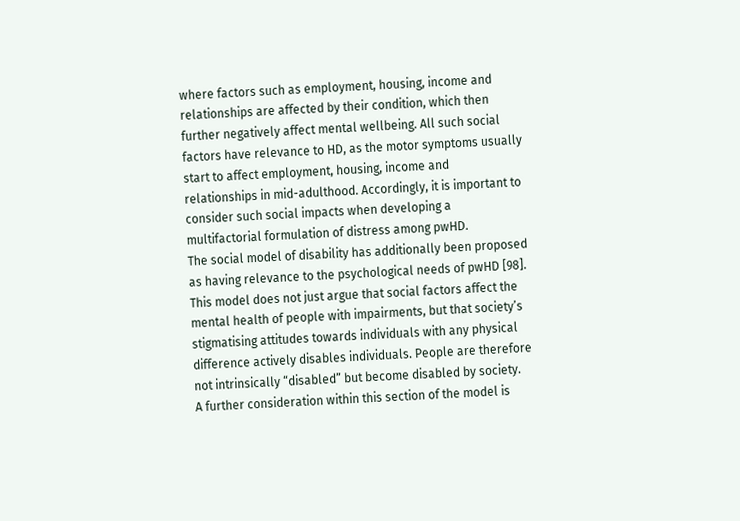where factors such as employment, housing, income and relationships are affected by their condition, which then further negatively affect mental wellbeing. All such social factors have relevance to HD, as the motor symptoms usually start to affect employment, housing, income and relationships in mid-adulthood. Accordingly, it is important to consider such social impacts when developing a multifactorial formulation of distress among pwHD.
The social model of disability has additionally been proposed as having relevance to the psychological needs of pwHD [98]. This model does not just argue that social factors affect the mental health of people with impairments, but that society’s stigmatising attitudes towards individuals with any physical difference actively disables individuals. People are therefore not intrinsically “disabled” but become disabled by society.
A further consideration within this section of the model is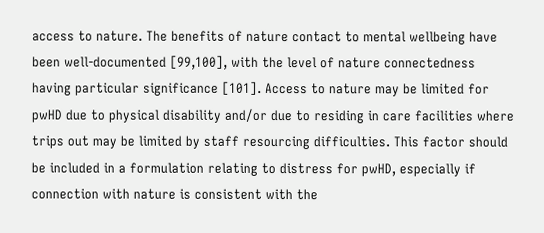access to nature. The benefits of nature contact to mental wellbeing have been well-documented [99,100], with the level of nature connectedness having particular significance [101]. Access to nature may be limited for pwHD due to physical disability and/or due to residing in care facilities where trips out may be limited by staff resourcing difficulties. This factor should be included in a formulation relating to distress for pwHD, especially if connection with nature is consistent with the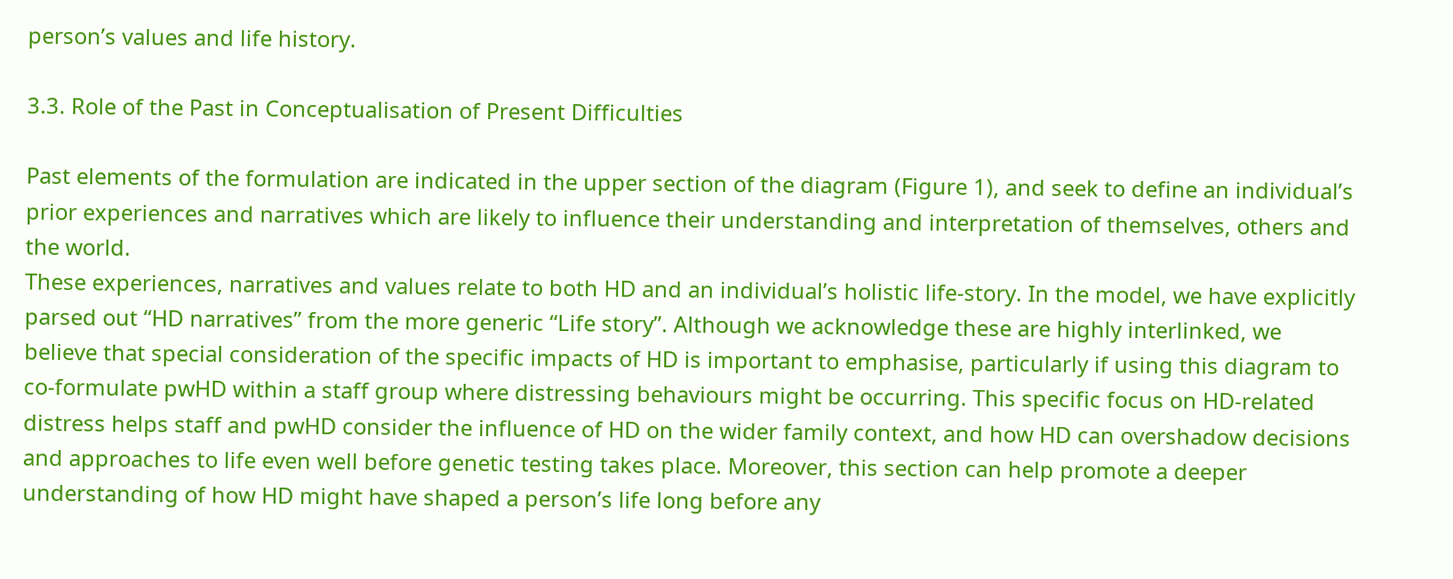person’s values and life history.

3.3. Role of the Past in Conceptualisation of Present Difficulties

Past elements of the formulation are indicated in the upper section of the diagram (Figure 1), and seek to define an individual’s prior experiences and narratives which are likely to influence their understanding and interpretation of themselves, others and the world.
These experiences, narratives and values relate to both HD and an individual’s holistic life-story. In the model, we have explicitly parsed out “HD narratives” from the more generic “Life story”. Although we acknowledge these are highly interlinked, we believe that special consideration of the specific impacts of HD is important to emphasise, particularly if using this diagram to co-formulate pwHD within a staff group where distressing behaviours might be occurring. This specific focus on HD-related distress helps staff and pwHD consider the influence of HD on the wider family context, and how HD can overshadow decisions and approaches to life even well before genetic testing takes place. Moreover, this section can help promote a deeper understanding of how HD might have shaped a person’s life long before any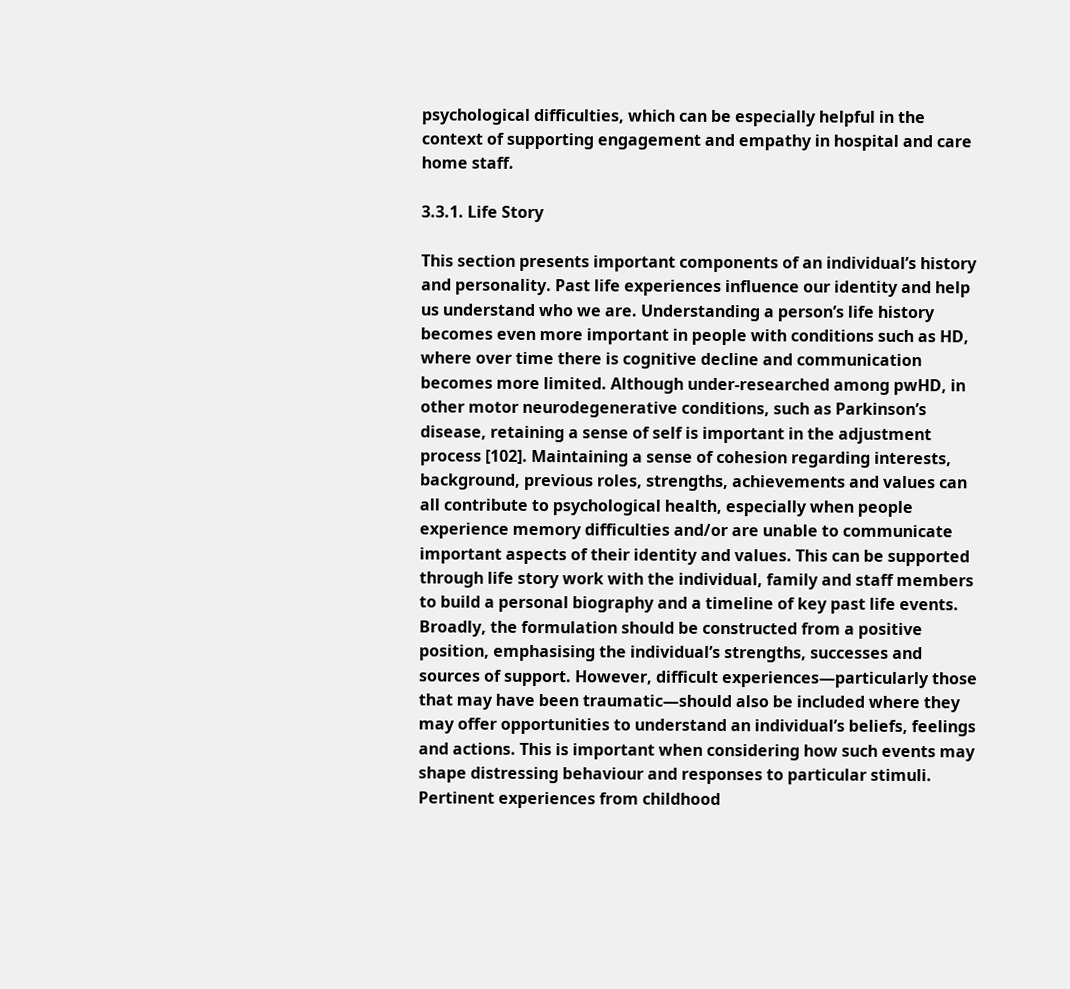psychological difficulties, which can be especially helpful in the context of supporting engagement and empathy in hospital and care home staff.

3.3.1. Life Story

This section presents important components of an individual’s history and personality. Past life experiences influence our identity and help us understand who we are. Understanding a person’s life history becomes even more important in people with conditions such as HD, where over time there is cognitive decline and communication becomes more limited. Although under-researched among pwHD, in other motor neurodegenerative conditions, such as Parkinson’s disease, retaining a sense of self is important in the adjustment process [102]. Maintaining a sense of cohesion regarding interests, background, previous roles, strengths, achievements and values can all contribute to psychological health, especially when people experience memory difficulties and/or are unable to communicate important aspects of their identity and values. This can be supported through life story work with the individual, family and staff members to build a personal biography and a timeline of key past life events.
Broadly, the formulation should be constructed from a positive position, emphasising the individual’s strengths, successes and sources of support. However, difficult experiences—particularly those that may have been traumatic—should also be included where they may offer opportunities to understand an individual’s beliefs, feelings and actions. This is important when considering how such events may shape distressing behaviour and responses to particular stimuli. Pertinent experiences from childhood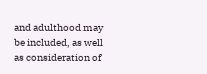and adulthood may be included, as well as consideration of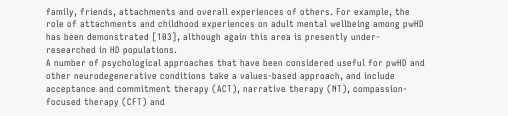family, friends, attachments and overall experiences of others. For example, the role of attachments and childhood experiences on adult mental wellbeing among pwHD has been demonstrated [103], although again this area is presently under-researched in HD populations.
A number of psychological approaches that have been considered useful for pwHD and other neurodegenerative conditions take a values-based approach, and include acceptance and commitment therapy (ACT), narrative therapy (NT), compassion-focused therapy (CFT) and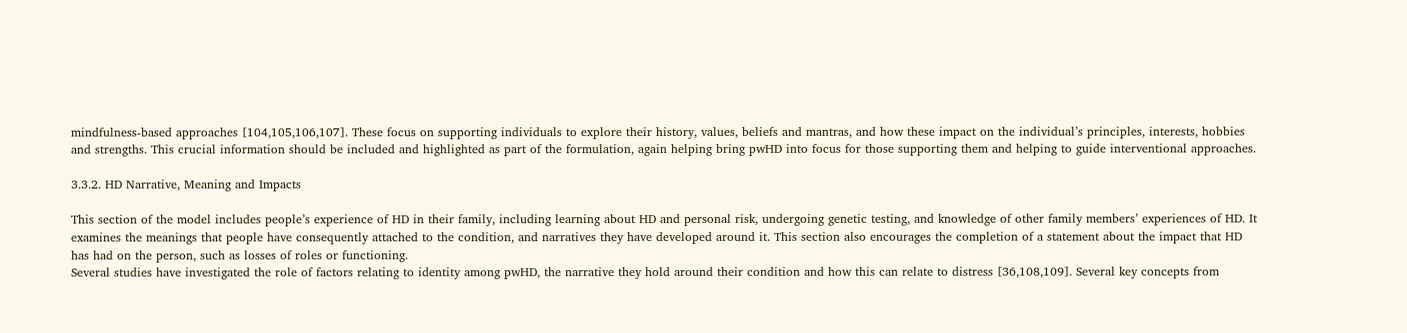mindfulness-based approaches [104,105,106,107]. These focus on supporting individuals to explore their history, values, beliefs and mantras, and how these impact on the individual’s principles, interests, hobbies and strengths. This crucial information should be included and highlighted as part of the formulation, again helping bring pwHD into focus for those supporting them and helping to guide interventional approaches.

3.3.2. HD Narrative, Meaning and Impacts

This section of the model includes people’s experience of HD in their family, including learning about HD and personal risk, undergoing genetic testing, and knowledge of other family members’ experiences of HD. It examines the meanings that people have consequently attached to the condition, and narratives they have developed around it. This section also encourages the completion of a statement about the impact that HD has had on the person, such as losses of roles or functioning.
Several studies have investigated the role of factors relating to identity among pwHD, the narrative they hold around their condition and how this can relate to distress [36,108,109]. Several key concepts from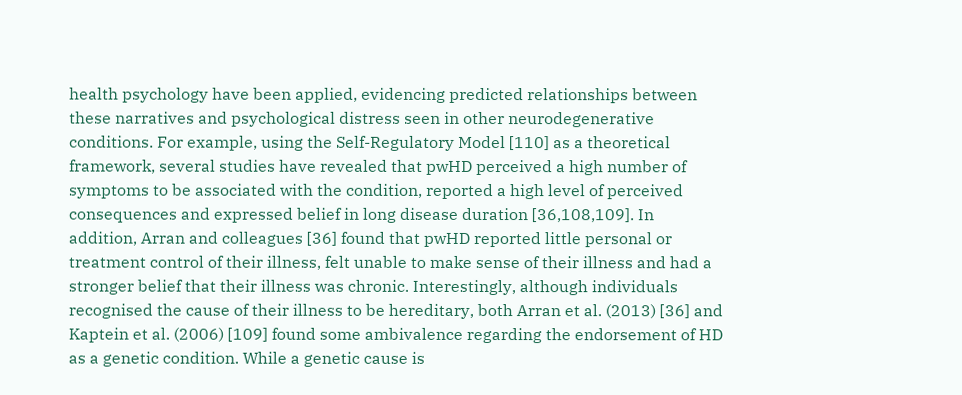health psychology have been applied, evidencing predicted relationships between these narratives and psychological distress seen in other neurodegenerative conditions. For example, using the Self-Regulatory Model [110] as a theoretical framework, several studies have revealed that pwHD perceived a high number of symptoms to be associated with the condition, reported a high level of perceived consequences and expressed belief in long disease duration [36,108,109]. In addition, Arran and colleagues [36] found that pwHD reported little personal or treatment control of their illness, felt unable to make sense of their illness and had a stronger belief that their illness was chronic. Interestingly, although individuals recognised the cause of their illness to be hereditary, both Arran et al. (2013) [36] and Kaptein et al. (2006) [109] found some ambivalence regarding the endorsement of HD as a genetic condition. While a genetic cause is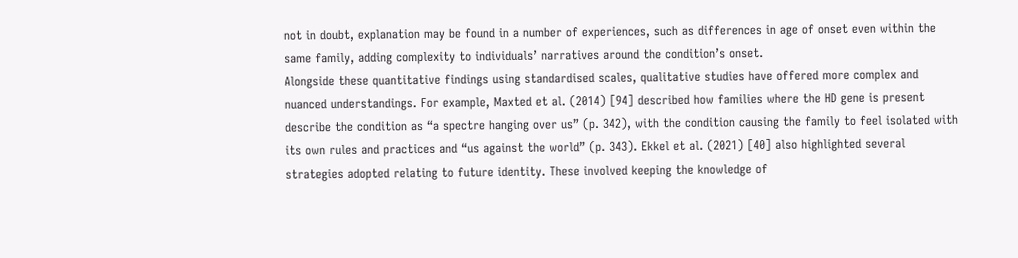not in doubt, explanation may be found in a number of experiences, such as differences in age of onset even within the same family, adding complexity to individuals’ narratives around the condition’s onset.
Alongside these quantitative findings using standardised scales, qualitative studies have offered more complex and nuanced understandings. For example, Maxted et al. (2014) [94] described how families where the HD gene is present describe the condition as “a spectre hanging over us” (p. 342), with the condition causing the family to feel isolated with its own rules and practices and “us against the world” (p. 343). Ekkel et al. (2021) [40] also highlighted several strategies adopted relating to future identity. These involved keeping the knowledge of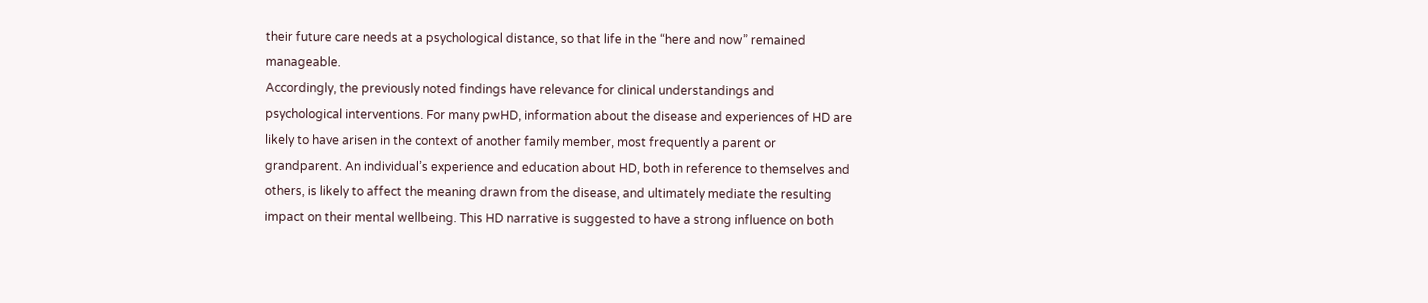their future care needs at a psychological distance, so that life in the “here and now” remained manageable.
Accordingly, the previously noted findings have relevance for clinical understandings and psychological interventions. For many pwHD, information about the disease and experiences of HD are likely to have arisen in the context of another family member, most frequently a parent or grandparent. An individual’s experience and education about HD, both in reference to themselves and others, is likely to affect the meaning drawn from the disease, and ultimately mediate the resulting impact on their mental wellbeing. This HD narrative is suggested to have a strong influence on both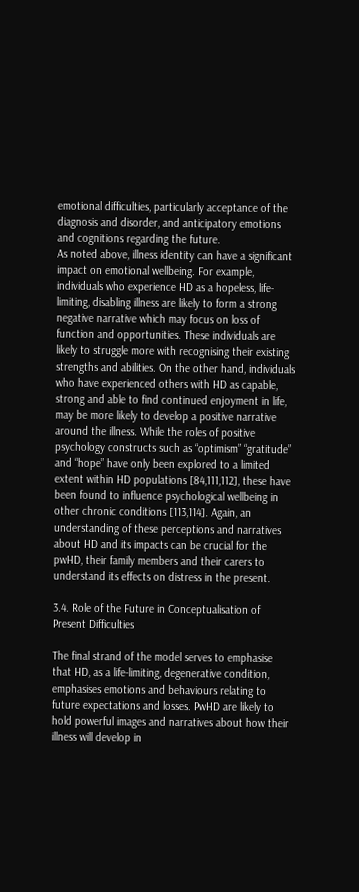emotional difficulties, particularly acceptance of the diagnosis and disorder, and anticipatory emotions and cognitions regarding the future.
As noted above, illness identity can have a significant impact on emotional wellbeing. For example, individuals who experience HD as a hopeless, life-limiting, disabling illness are likely to form a strong negative narrative which may focus on loss of function and opportunities. These individuals are likely to struggle more with recognising their existing strengths and abilities. On the other hand, individuals who have experienced others with HD as capable, strong and able to find continued enjoyment in life, may be more likely to develop a positive narrative around the illness. While the roles of positive psychology constructs such as “optimism” “gratitude” and “hope” have only been explored to a limited extent within HD populations [84,111,112], these have been found to influence psychological wellbeing in other chronic conditions [113,114]. Again, an understanding of these perceptions and narratives about HD and its impacts can be crucial for the pwHD, their family members and their carers to understand its effects on distress in the present.

3.4. Role of the Future in Conceptualisation of Present Difficulties

The final strand of the model serves to emphasise that HD, as a life-limiting, degenerative condition, emphasises emotions and behaviours relating to future expectations and losses. PwHD are likely to hold powerful images and narratives about how their illness will develop in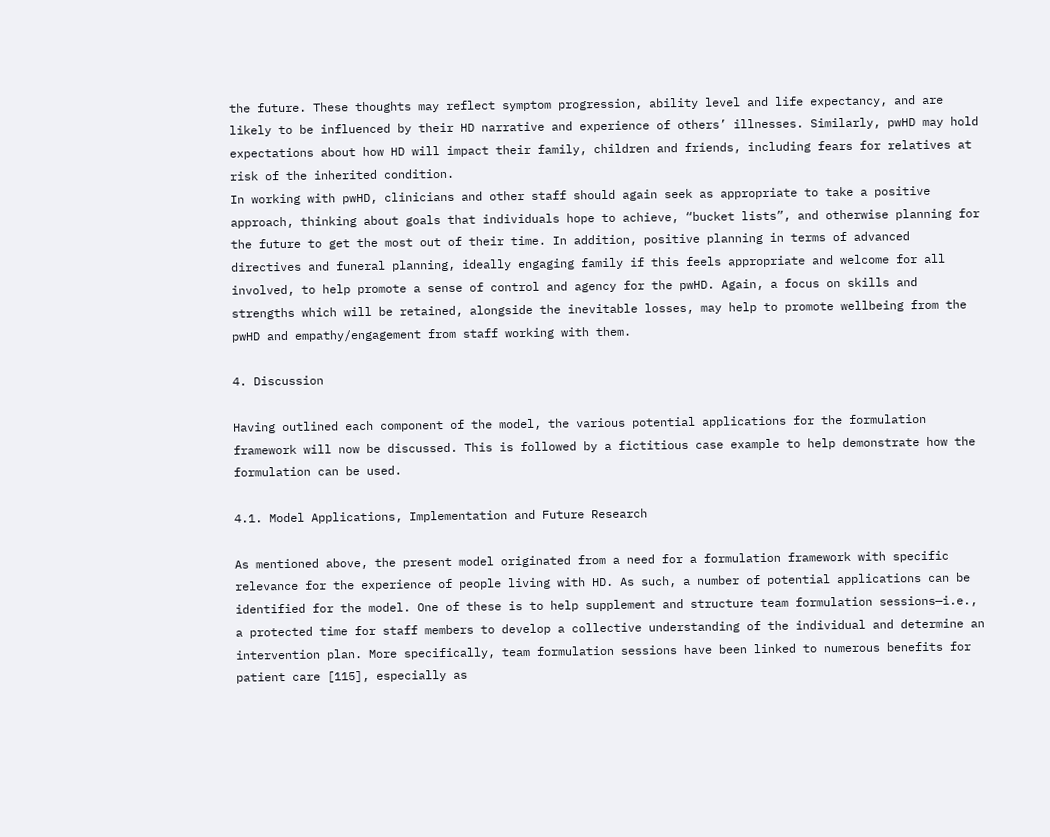the future. These thoughts may reflect symptom progression, ability level and life expectancy, and are likely to be influenced by their HD narrative and experience of others’ illnesses. Similarly, pwHD may hold expectations about how HD will impact their family, children and friends, including fears for relatives at risk of the inherited condition.
In working with pwHD, clinicians and other staff should again seek as appropriate to take a positive approach, thinking about goals that individuals hope to achieve, “bucket lists”, and otherwise planning for the future to get the most out of their time. In addition, positive planning in terms of advanced directives and funeral planning, ideally engaging family if this feels appropriate and welcome for all involved, to help promote a sense of control and agency for the pwHD. Again, a focus on skills and strengths which will be retained, alongside the inevitable losses, may help to promote wellbeing from the pwHD and empathy/engagement from staff working with them.

4. Discussion

Having outlined each component of the model, the various potential applications for the formulation framework will now be discussed. This is followed by a fictitious case example to help demonstrate how the formulation can be used.

4.1. Model Applications, Implementation and Future Research

As mentioned above, the present model originated from a need for a formulation framework with specific relevance for the experience of people living with HD. As such, a number of potential applications can be identified for the model. One of these is to help supplement and structure team formulation sessions—i.e., a protected time for staff members to develop a collective understanding of the individual and determine an intervention plan. More specifically, team formulation sessions have been linked to numerous benefits for patient care [115], especially as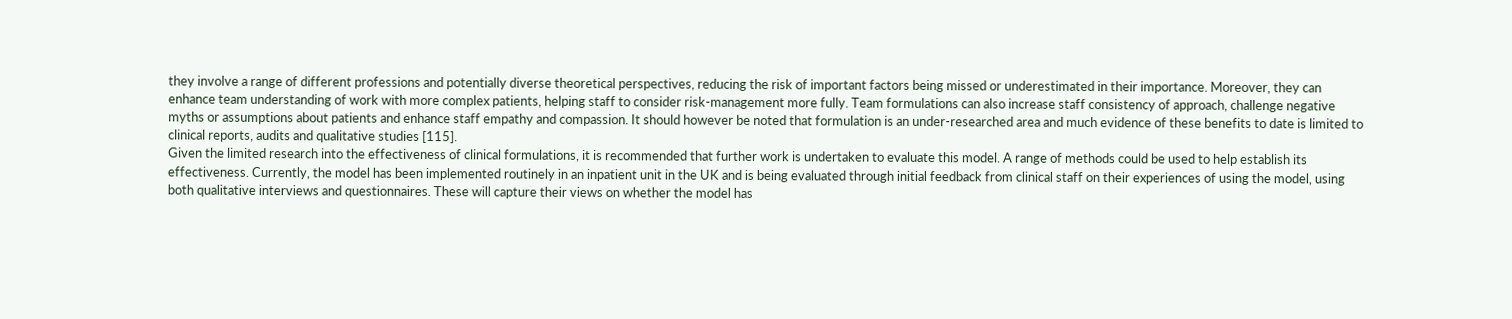they involve a range of different professions and potentially diverse theoretical perspectives, reducing the risk of important factors being missed or underestimated in their importance. Moreover, they can enhance team understanding of work with more complex patients, helping staff to consider risk-management more fully. Team formulations can also increase staff consistency of approach, challenge negative myths or assumptions about patients and enhance staff empathy and compassion. It should however be noted that formulation is an under-researched area and much evidence of these benefits to date is limited to clinical reports, audits and qualitative studies [115].
Given the limited research into the effectiveness of clinical formulations, it is recommended that further work is undertaken to evaluate this model. A range of methods could be used to help establish its effectiveness. Currently, the model has been implemented routinely in an inpatient unit in the UK and is being evaluated through initial feedback from clinical staff on their experiences of using the model, using both qualitative interviews and questionnaires. These will capture their views on whether the model has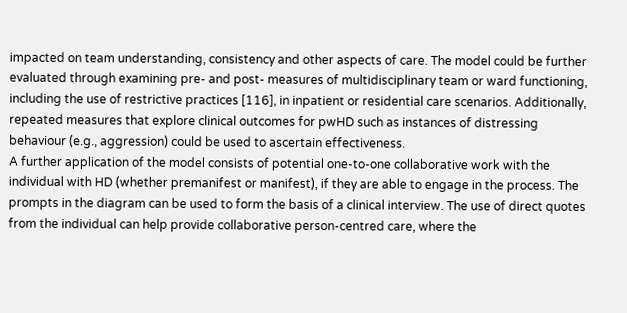impacted on team understanding, consistency and other aspects of care. The model could be further evaluated through examining pre- and post- measures of multidisciplinary team or ward functioning, including the use of restrictive practices [116], in inpatient or residential care scenarios. Additionally, repeated measures that explore clinical outcomes for pwHD such as instances of distressing behaviour (e.g., aggression) could be used to ascertain effectiveness.
A further application of the model consists of potential one-to-one collaborative work with the individual with HD (whether premanifest or manifest), if they are able to engage in the process. The prompts in the diagram can be used to form the basis of a clinical interview. The use of direct quotes from the individual can help provide collaborative person-centred care, where the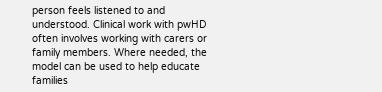person feels listened to and understood. Clinical work with pwHD often involves working with carers or family members. Where needed, the model can be used to help educate families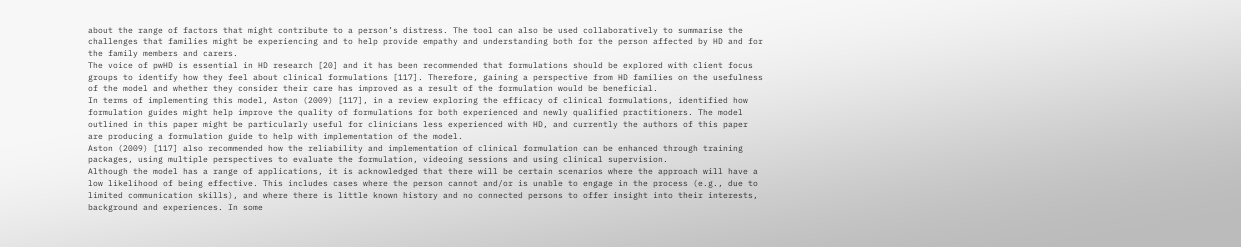about the range of factors that might contribute to a person’s distress. The tool can also be used collaboratively to summarise the challenges that families might be experiencing and to help provide empathy and understanding both for the person affected by HD and for the family members and carers.
The voice of pwHD is essential in HD research [20] and it has been recommended that formulations should be explored with client focus groups to identify how they feel about clinical formulations [117]. Therefore, gaining a perspective from HD families on the usefulness of the model and whether they consider their care has improved as a result of the formulation would be beneficial.
In terms of implementing this model, Aston (2009) [117], in a review exploring the efficacy of clinical formulations, identified how formulation guides might help improve the quality of formulations for both experienced and newly qualified practitioners. The model outlined in this paper might be particularly useful for clinicians less experienced with HD, and currently the authors of this paper are producing a formulation guide to help with implementation of the model.
Aston (2009) [117] also recommended how the reliability and implementation of clinical formulation can be enhanced through training packages, using multiple perspectives to evaluate the formulation, videoing sessions and using clinical supervision.
Although the model has a range of applications, it is acknowledged that there will be certain scenarios where the approach will have a low likelihood of being effective. This includes cases where the person cannot and/or is unable to engage in the process (e.g., due to limited communication skills), and where there is little known history and no connected persons to offer insight into their interests, background and experiences. In some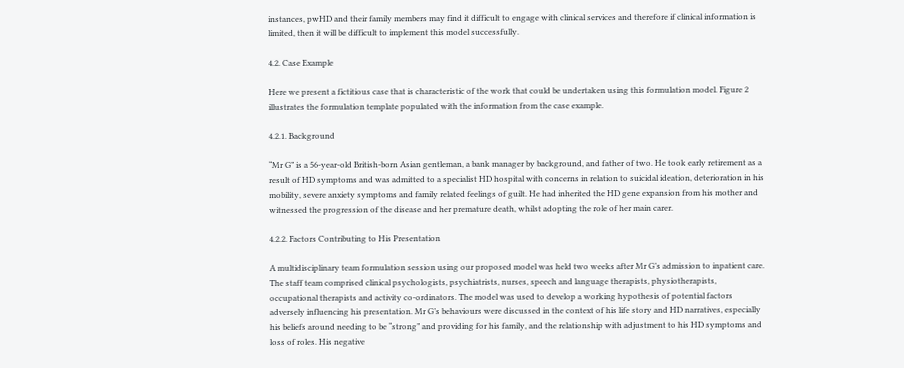instances, pwHD and their family members may find it difficult to engage with clinical services and therefore if clinical information is limited, then it will be difficult to implement this model successfully.

4.2. Case Example

Here we present a fictitious case that is characteristic of the work that could be undertaken using this formulation model. Figure 2 illustrates the formulation template populated with the information from the case example.

4.2.1. Background

“Mr G” is a 56-year-old British-born Asian gentleman, a bank manager by background, and father of two. He took early retirement as a result of HD symptoms and was admitted to a specialist HD hospital with concerns in relation to suicidal ideation, deterioration in his mobility, severe anxiety symptoms and family related feelings of guilt. He had inherited the HD gene expansion from his mother and witnessed the progression of the disease and her premature death, whilst adopting the role of her main carer.

4.2.2. Factors Contributing to His Presentation

A multidisciplinary team formulation session using our proposed model was held two weeks after Mr G’s admission to inpatient care. The staff team comprised clinical psychologists, psychiatrists, nurses, speech and language therapists, physiotherapists, occupational therapists and activity co-ordinators. The model was used to develop a working hypothesis of potential factors adversely influencing his presentation. Mr G’s behaviours were discussed in the context of his life story and HD narratives, especially his beliefs around needing to be “strong” and providing for his family, and the relationship with adjustment to his HD symptoms and loss of roles. His negative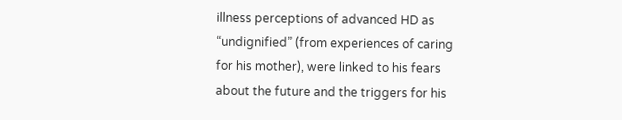illness perceptions of advanced HD as “undignified” (from experiences of caring for his mother), were linked to his fears about the future and the triggers for his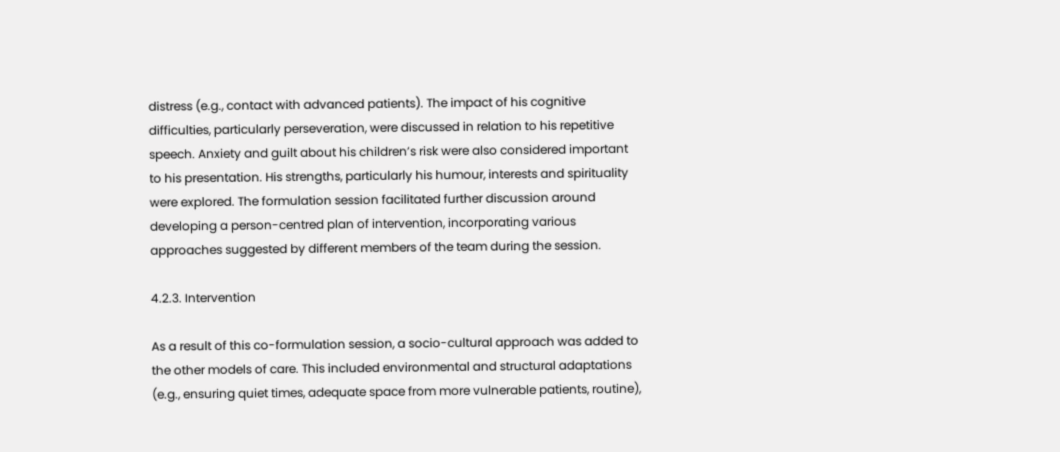distress (e.g., contact with advanced patients). The impact of his cognitive difficulties, particularly perseveration, were discussed in relation to his repetitive speech. Anxiety and guilt about his children’s risk were also considered important to his presentation. His strengths, particularly his humour, interests and spirituality were explored. The formulation session facilitated further discussion around developing a person-centred plan of intervention, incorporating various approaches suggested by different members of the team during the session.

4.2.3. Intervention

As a result of this co-formulation session, a socio-cultural approach was added to the other models of care. This included environmental and structural adaptations (e.g., ensuring quiet times, adequate space from more vulnerable patients, routine),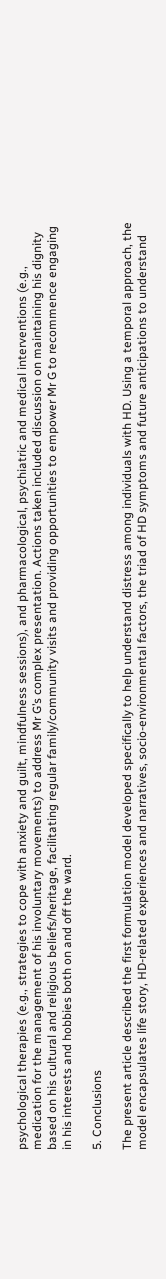psychological therapies (e.g., strategies to cope with anxiety and guilt, mindfulness sessions), and pharmacological, psychiatric and medical interventions (e.g., medication for the management of his involuntary movements) to address Mr G’s complex presentation. Actions taken included discussion on maintaining his dignity based on his cultural and religious beliefs/heritage, facilitating regular family/community visits and providing opportunities to empower Mr G to recommence engaging in his interests and hobbies both on and off the ward.

5. Conclusions

The present article described the first formulation model developed specifically to help understand distress among individuals with HD. Using a temporal approach, the model encapsulates life story, HD-related experiences and narratives, socio-environmental factors, the triad of HD symptoms and future anticipations to understand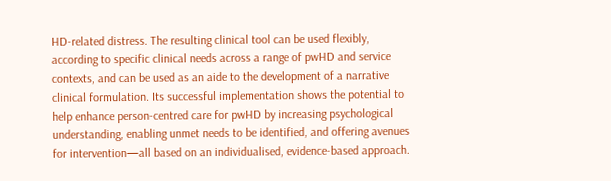HD-related distress. The resulting clinical tool can be used flexibly, according to specific clinical needs across a range of pwHD and service contexts, and can be used as an aide to the development of a narrative clinical formulation. Its successful implementation shows the potential to help enhance person-centred care for pwHD by increasing psychological understanding, enabling unmet needs to be identified, and offering avenues for intervention—all based on an individualised, evidence-based approach.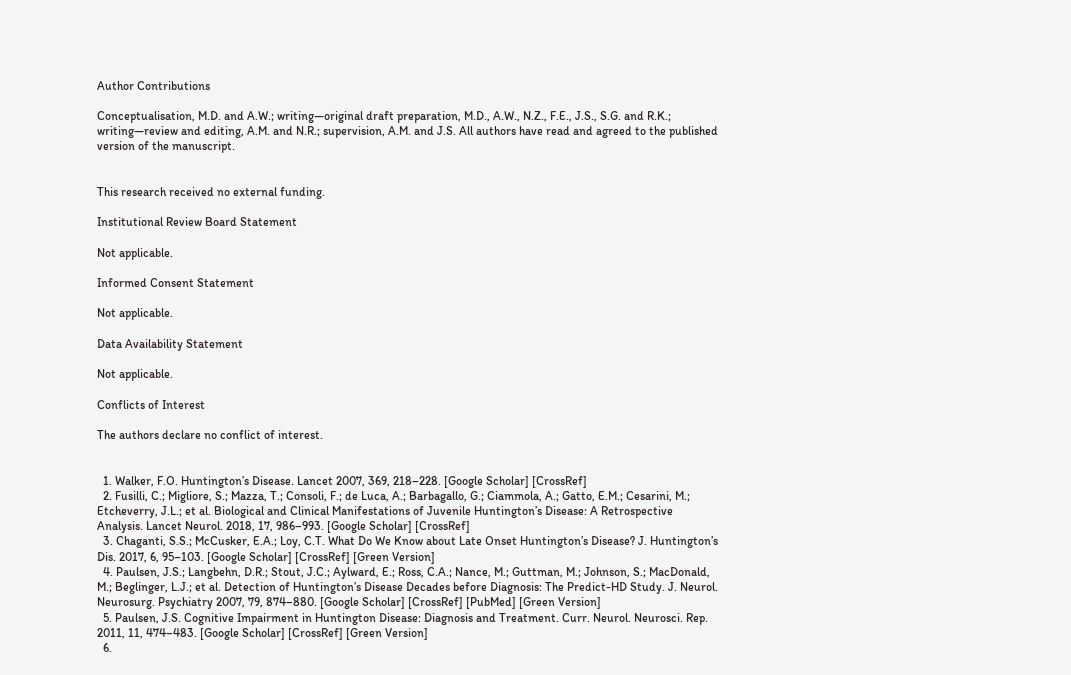Author Contributions

Conceptualisation, M.D. and A.W.; writing—original draft preparation, M.D., A.W., N.Z., F.E., J.S., S.G. and R.K.; writing—review and editing, A.M. and N.R.; supervision, A.M. and J.S. All authors have read and agreed to the published version of the manuscript.


This research received no external funding.

Institutional Review Board Statement

Not applicable.

Informed Consent Statement

Not applicable.

Data Availability Statement

Not applicable.

Conflicts of Interest

The authors declare no conflict of interest.


  1. Walker, F.O. Huntington’s Disease. Lancet 2007, 369, 218–228. [Google Scholar] [CrossRef]
  2. Fusilli, C.; Migliore, S.; Mazza, T.; Consoli, F.; de Luca, A.; Barbagallo, G.; Ciammola, A.; Gatto, E.M.; Cesarini, M.; Etcheverry, J.L.; et al. Biological and Clinical Manifestations of Juvenile Huntington’s Disease: A Retrospective Analysis. Lancet Neurol. 2018, 17, 986–993. [Google Scholar] [CrossRef]
  3. Chaganti, S.S.; McCusker, E.A.; Loy, C.T. What Do We Know about Late Onset Huntington’s Disease? J. Huntington’s Dis. 2017, 6, 95–103. [Google Scholar] [CrossRef] [Green Version]
  4. Paulsen, J.S.; Langbehn, D.R.; Stout, J.C.; Aylward, E.; Ross, C.A.; Nance, M.; Guttman, M.; Johnson, S.; MacDonald, M.; Beglinger, L.J.; et al. Detection of Huntington’s Disease Decades before Diagnosis: The Predict-HD Study. J. Neurol. Neurosurg. Psychiatry 2007, 79, 874–880. [Google Scholar] [CrossRef] [PubMed] [Green Version]
  5. Paulsen, J.S. Cognitive Impairment in Huntington Disease: Diagnosis and Treatment. Curr. Neurol. Neurosci. Rep. 2011, 11, 474–483. [Google Scholar] [CrossRef] [Green Version]
  6.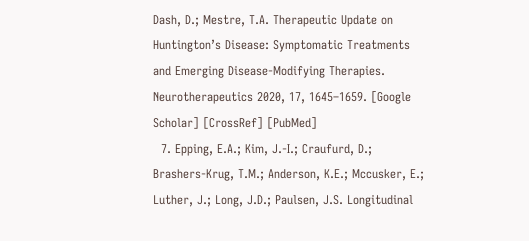Dash, D.; Mestre, T.A. Therapeutic Update on Huntington’s Disease: Symptomatic Treatments and Emerging Disease-Modifying Therapies. Neurotherapeutics 2020, 17, 1645–1659. [Google Scholar] [CrossRef] [PubMed]
  7. Epping, E.A.; Kim, J.-I.; Craufurd, D.; Brashers-Krug, T.M.; Anderson, K.E.; Mccusker, E.; Luther, J.; Long, J.D.; Paulsen, J.S. Longitudinal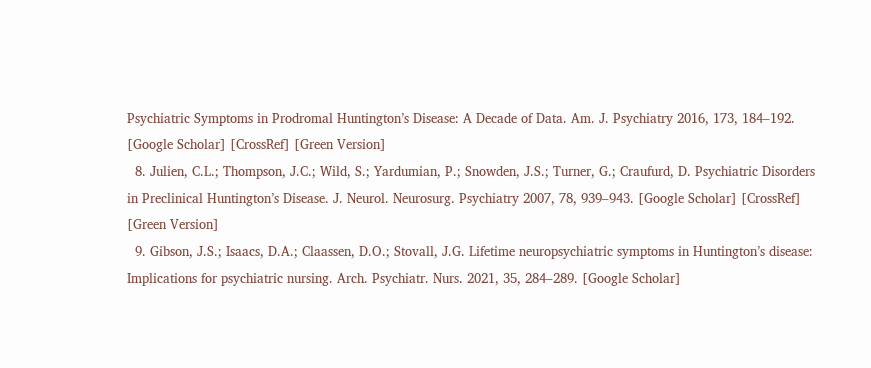Psychiatric Symptoms in Prodromal Huntington’s Disease: A Decade of Data. Am. J. Psychiatry 2016, 173, 184–192. [Google Scholar] [CrossRef] [Green Version]
  8. Julien, C.L.; Thompson, J.C.; Wild, S.; Yardumian, P.; Snowden, J.S.; Turner, G.; Craufurd, D. Psychiatric Disorders in Preclinical Huntington’s Disease. J. Neurol. Neurosurg. Psychiatry 2007, 78, 939–943. [Google Scholar] [CrossRef] [Green Version]
  9. Gibson, J.S.; Isaacs, D.A.; Claassen, D.O.; Stovall, J.G. Lifetime neuropsychiatric symptoms in Huntington’s disease: Implications for psychiatric nursing. Arch. Psychiatr. Nurs. 2021, 35, 284–289. [Google Scholar]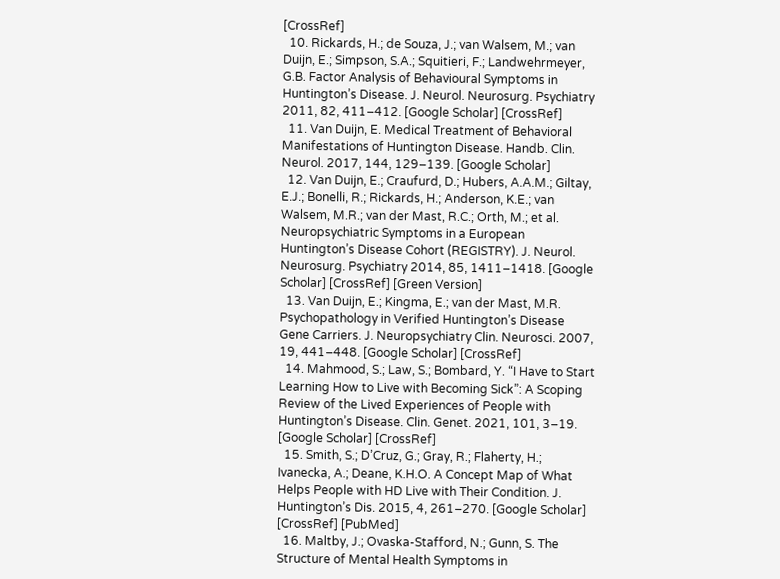[CrossRef]
  10. Rickards, H.; de Souza, J.; van Walsem, M.; van Duijn, E.; Simpson, S.A.; Squitieri, F.; Landwehrmeyer, G.B. Factor Analysis of Behavioural Symptoms in Huntington’s Disease. J. Neurol. Neurosurg. Psychiatry 2011, 82, 411–412. [Google Scholar] [CrossRef]
  11. Van Duijn, E. Medical Treatment of Behavioral Manifestations of Huntington Disease. Handb. Clin. Neurol. 2017, 144, 129–139. [Google Scholar]
  12. Van Duijn, E.; Craufurd, D.; Hubers, A.A.M.; Giltay, E.J.; Bonelli, R.; Rickards, H.; Anderson, K.E.; van Walsem, M.R.; van der Mast, R.C.; Orth, M.; et al. Neuropsychiatric Symptoms in a European Huntington’s Disease Cohort (REGISTRY). J. Neurol. Neurosurg. Psychiatry 2014, 85, 1411–1418. [Google Scholar] [CrossRef] [Green Version]
  13. Van Duijn, E.; Kingma, E.; van der Mast, M.R. Psychopathology in Verified Huntington’s Disease Gene Carriers. J. Neuropsychiatry Clin. Neurosci. 2007, 19, 441–448. [Google Scholar] [CrossRef]
  14. Mahmood, S.; Law, S.; Bombard, Y. “I Have to Start Learning How to Live with Becoming Sick”: A Scoping Review of the Lived Experiences of People with Huntington’s Disease. Clin. Genet. 2021, 101, 3–19. [Google Scholar] [CrossRef]
  15. Smith, S.; D’Cruz, G.; Gray, R.; Flaherty, H.; Ivanecka, A.; Deane, K.H.O. A Concept Map of What Helps People with HD Live with Their Condition. J. Huntington’s Dis. 2015, 4, 261–270. [Google Scholar] [CrossRef] [PubMed]
  16. Maltby, J.; Ovaska-Stafford, N.; Gunn, S. The Structure of Mental Health Symptoms in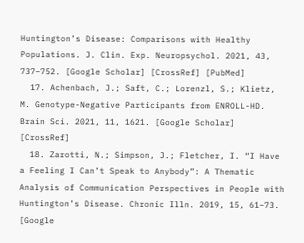Huntington’s Disease: Comparisons with Healthy Populations. J. Clin. Exp. Neuropsychol. 2021, 43, 737–752. [Google Scholar] [CrossRef] [PubMed]
  17. Achenbach, J.; Saft, C.; Lorenzl, S.; Klietz, M. Genotype-Negative Participants from ENROLL-HD. Brain Sci. 2021, 11, 1621. [Google Scholar] [CrossRef]
  18. Zarotti, N.; Simpson, J.; Fletcher, I. “I Have a Feeling I Can’t Speak to Anybody”: A Thematic Analysis of Communication Perspectives in People with Huntington’s Disease. Chronic Illn. 2019, 15, 61–73. [Google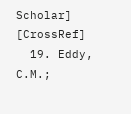Scholar] [CrossRef]
  19. Eddy, C.M.;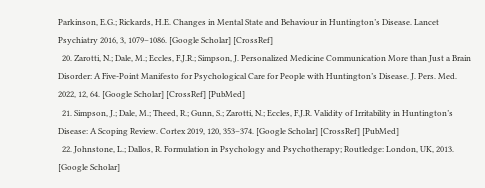Parkinson, E.G.; Rickards, H.E. Changes in Mental State and Behaviour in Huntington’s Disease. Lancet Psychiatry 2016, 3, 1079–1086. [Google Scholar] [CrossRef]
  20. Zarotti, N.; Dale, M.; Eccles, F.J.R.; Simpson, J. Personalized Medicine Communication More than Just a Brain Disorder: A Five-Point Manifesto for Psychological Care for People with Huntington’s Disease. J. Pers. Med. 2022, 12, 64. [Google Scholar] [CrossRef] [PubMed]
  21. Simpson, J.; Dale, M.; Theed, R.; Gunn, S.; Zarotti, N.; Eccles, F.J.R. Validity of Irritability in Huntington’s Disease: A Scoping Review. Cortex 2019, 120, 353–374. [Google Scholar] [CrossRef] [PubMed]
  22. Johnstone, L.; Dallos, R. Formulation in Psychology and Psychotherapy; Routledge: London, UK, 2013. [Google Scholar]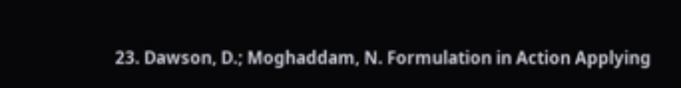23. Dawson, D.; Moghaddam, N. Formulation in Action Applying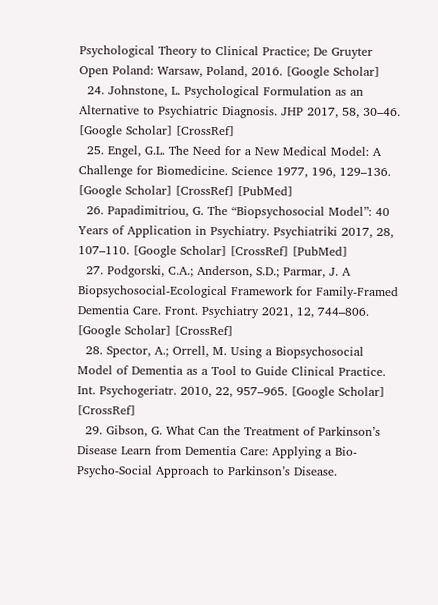Psychological Theory to Clinical Practice; De Gruyter Open Poland: Warsaw, Poland, 2016. [Google Scholar]
  24. Johnstone, L. Psychological Formulation as an Alternative to Psychiatric Diagnosis. JHP 2017, 58, 30–46. [Google Scholar] [CrossRef]
  25. Engel, G.L. The Need for a New Medical Model: A Challenge for Biomedicine. Science 1977, 196, 129–136. [Google Scholar] [CrossRef] [PubMed]
  26. Papadimitriou, G. The “Biopsychosocial Model”: 40 Years of Application in Psychiatry. Psychiatriki 2017, 28, 107–110. [Google Scholar] [CrossRef] [PubMed]
  27. Podgorski, C.A.; Anderson, S.D.; Parmar, J. A Biopsychosocial-Ecological Framework for Family-Framed Dementia Care. Front. Psychiatry 2021, 12, 744–806. [Google Scholar] [CrossRef]
  28. Spector, A.; Orrell, M. Using a Biopsychosocial Model of Dementia as a Tool to Guide Clinical Practice. Int. Psychogeriatr. 2010, 22, 957–965. [Google Scholar] [CrossRef]
  29. Gibson, G. What Can the Treatment of Parkinson’s Disease Learn from Dementia Care: Applying a Bio-Psycho-Social Approach to Parkinson’s Disease.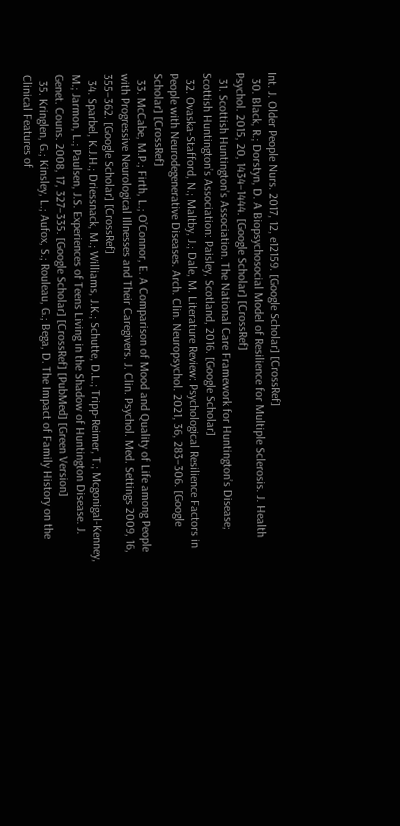Int. J. Older People Nurs. 2017, 12, e12159. [Google Scholar] [CrossRef]
  30. Black, R.; Dorstyn, D. A Biopsychosocial Model of Resilience for Multiple Sclerosis. J. Health Psychol. 2015, 20, 1434–1444. [Google Scholar] [CrossRef]
  31. Scottish Huntington’s Association. The National Care Framework for Huntington’s Disease; Scottish Huntington’s Association: Paisley, Scotland, 2016. [Google Scholar]
  32. Ovaska-Stafford, N.; Maltby, J.; Dale, M. Literature Review: Psychological Resilience Factors in People with Neurodegenerative Diseases. Arch. Clin. Neuropsychol. 2021, 36, 283–306. [Google Scholar] [CrossRef]
  33. McCabe, M.P.; Firth, L.; O’Connor, E. A Comparison of Mood and Quality of Life among People with Progressive Neurological Illnesses and Their Caregivers. J. Clin. Psychol. Med. Settings 2009, 16, 355–362. [Google Scholar] [CrossRef]
  34. Sparbel, K.J.H.; Driessnack, M.; Williams, J.K.; Schutte, D.L.; Tripp-Reimer, T.; Mcgonigal-Kenney, M.; Jarmon, L.; Paulsen, J.S. Experiences of Teens Living in the Shadow of Huntington Disease. J. Genet. Couns. 2008, 17, 327–335. [Google Scholar] [CrossRef] [PubMed] [Green Version]
  35. Kringlen, G.; Kinsley, L.; Aufox, S.; Rouleau, G.; Bega, D. The Impact of Family History on the Clinical Features of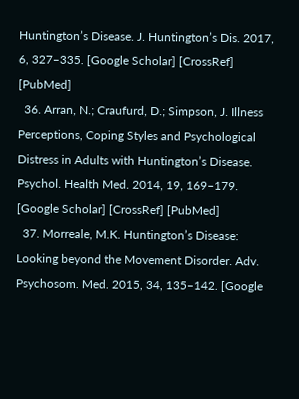Huntington’s Disease. J. Huntington’s Dis. 2017, 6, 327–335. [Google Scholar] [CrossRef] [PubMed]
  36. Arran, N.; Craufurd, D.; Simpson, J. Illness Perceptions, Coping Styles and Psychological Distress in Adults with Huntington’s Disease. Psychol. Health Med. 2014, 19, 169–179. [Google Scholar] [CrossRef] [PubMed]
  37. Morreale, M.K. Huntington’s Disease: Looking beyond the Movement Disorder. Adv. Psychosom. Med. 2015, 34, 135–142. [Google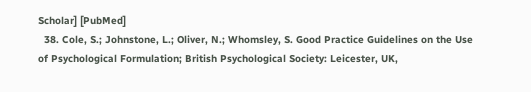Scholar] [PubMed]
  38. Cole, S.; Johnstone, L.; Oliver, N.; Whomsley, S. Good Practice Guidelines on the Use of Psychological Formulation; British Psychological Society: Leicester, UK,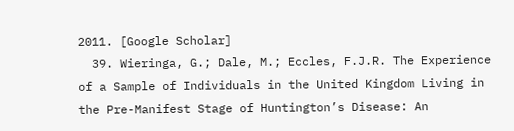2011. [Google Scholar]
  39. Wieringa, G.; Dale, M.; Eccles, F.J.R. The Experience of a Sample of Individuals in the United Kingdom Living in the Pre-Manifest Stage of Huntington’s Disease: An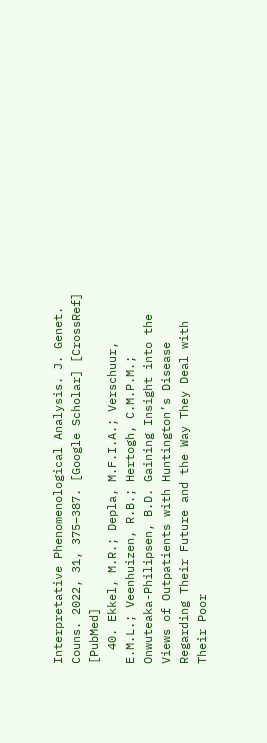Interpretative Phenomenological Analysis. J. Genet. Couns. 2022, 31, 375–387. [Google Scholar] [CrossRef] [PubMed]
  40. Ekkel, M.R.; Depla, M.F.I.A.; Verschuur, E.M.L.; Veenhuizen, R.B.; Hertogh, C.M.P.M.; Onwuteaka-Philipsen, B.D. Gaining Insight into the Views of Outpatients with Huntington’s Disease Regarding Their Future and the Way They Deal with Their Poor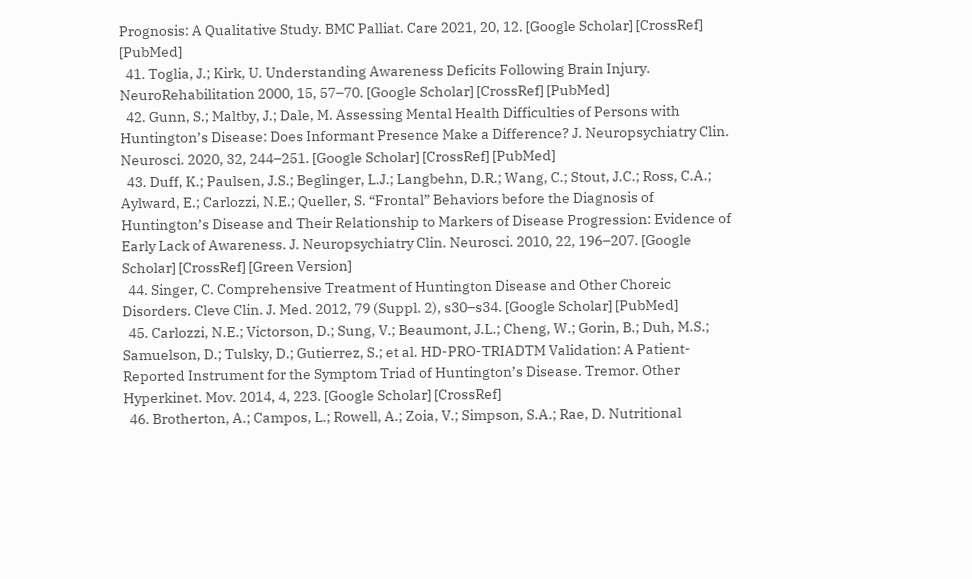Prognosis: A Qualitative Study. BMC Palliat. Care 2021, 20, 12. [Google Scholar] [CrossRef] [PubMed]
  41. Toglia, J.; Kirk, U. Understanding Awareness Deficits Following Brain Injury. NeuroRehabilitation 2000, 15, 57–70. [Google Scholar] [CrossRef] [PubMed]
  42. Gunn, S.; Maltby, J.; Dale, M. Assessing Mental Health Difficulties of Persons with Huntington’s Disease: Does Informant Presence Make a Difference? J. Neuropsychiatry Clin. Neurosci. 2020, 32, 244–251. [Google Scholar] [CrossRef] [PubMed]
  43. Duff, K.; Paulsen, J.S.; Beglinger, L.J.; Langbehn, D.R.; Wang, C.; Stout, J.C.; Ross, C.A.; Aylward, E.; Carlozzi, N.E.; Queller, S. “Frontal” Behaviors before the Diagnosis of Huntington’s Disease and Their Relationship to Markers of Disease Progression: Evidence of Early Lack of Awareness. J. Neuropsychiatry Clin. Neurosci. 2010, 22, 196–207. [Google Scholar] [CrossRef] [Green Version]
  44. Singer, C. Comprehensive Treatment of Huntington Disease and Other Choreic Disorders. Cleve Clin. J. Med. 2012, 79 (Suppl. 2), s30–s34. [Google Scholar] [PubMed]
  45. Carlozzi, N.E.; Victorson, D.; Sung, V.; Beaumont, J.L.; Cheng, W.; Gorin, B.; Duh, M.S.; Samuelson, D.; Tulsky, D.; Gutierrez, S.; et al. HD-PRO-TRIADTM Validation: A Patient-Reported Instrument for the Symptom Triad of Huntington’s Disease. Tremor. Other Hyperkinet. Mov. 2014, 4, 223. [Google Scholar] [CrossRef]
  46. Brotherton, A.; Campos, L.; Rowell, A.; Zoia, V.; Simpson, S.A.; Rae, D. Nutritional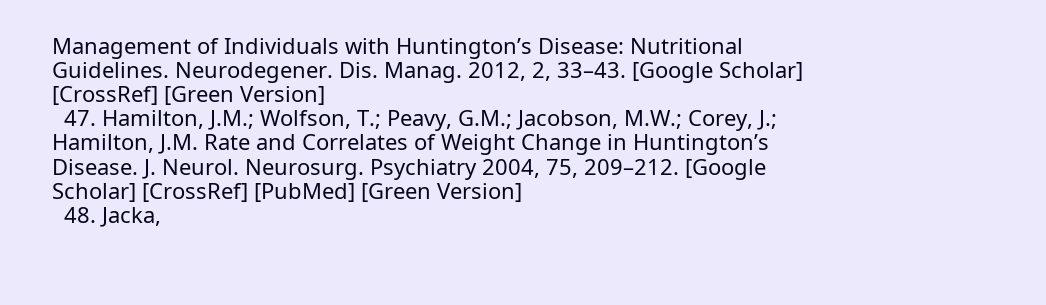Management of Individuals with Huntington’s Disease: Nutritional Guidelines. Neurodegener. Dis. Manag. 2012, 2, 33–43. [Google Scholar] [CrossRef] [Green Version]
  47. Hamilton, J.M.; Wolfson, T.; Peavy, G.M.; Jacobson, M.W.; Corey, J.; Hamilton, J.M. Rate and Correlates of Weight Change in Huntington’s Disease. J. Neurol. Neurosurg. Psychiatry 2004, 75, 209–212. [Google Scholar] [CrossRef] [PubMed] [Green Version]
  48. Jacka,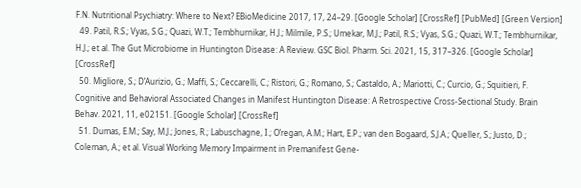F.N. Nutritional Psychiatry: Where to Next? EBioMedicine 2017, 17, 24–29. [Google Scholar] [CrossRef] [PubMed] [Green Version]
  49. Patil, R.S.; Vyas, S.G.; Quazi, W.T.; Tembhurnikar, H.J.; Milmile, P.S.; Umekar, M.J.; Patil, R.S.; Vyas, S.G.; Quazi, W.T.; Tembhurnikar, H.J.; et al. The Gut Microbiome in Huntington Disease: A Review. GSC Biol. Pharm. Sci. 2021, 15, 317–326. [Google Scholar] [CrossRef]
  50. Migliore, S.; D’Aurizio, G.; Maffi, S.; Ceccarelli, C.; Ristori, G.; Romano, S.; Castaldo, A.; Mariotti, C.; Curcio, G.; Squitieri, F. Cognitive and Behavioral Associated Changes in Manifest Huntington Disease: A Retrospective Cross-Sectional Study. Brain Behav. 2021, 11, e02151. [Google Scholar] [CrossRef]
  51. Dumas, E.M.; Say, M.J.; Jones, R.; Labuschagne, I.; O’regan, A.M.; Hart, E.P.; van den Bogaard, S.J.A.; Queller, S.; Justo, D.; Coleman, A.; et al. Visual Working Memory Impairment in Premanifest Gene-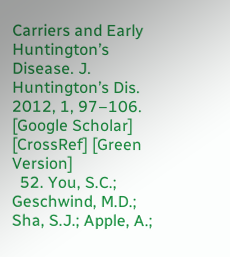Carriers and Early Huntington’s Disease. J. Huntington’s Dis. 2012, 1, 97–106. [Google Scholar] [CrossRef] [Green Version]
  52. You, S.C.; Geschwind, M.D.; Sha, S.J.; Apple, A.;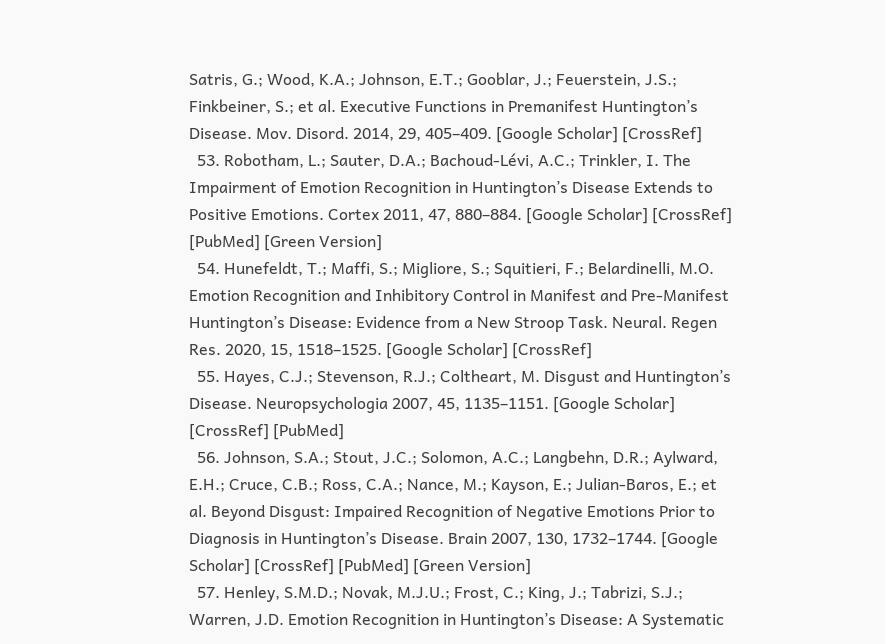Satris, G.; Wood, K.A.; Johnson, E.T.; Gooblar, J.; Feuerstein, J.S.; Finkbeiner, S.; et al. Executive Functions in Premanifest Huntington’s Disease. Mov. Disord. 2014, 29, 405–409. [Google Scholar] [CrossRef]
  53. Robotham, L.; Sauter, D.A.; Bachoud-Lévi, A.C.; Trinkler, I. The Impairment of Emotion Recognition in Huntington’s Disease Extends to Positive Emotions. Cortex 2011, 47, 880–884. [Google Scholar] [CrossRef] [PubMed] [Green Version]
  54. Hunefeldt, T.; Maffi, S.; Migliore, S.; Squitieri, F.; Belardinelli, M.O. Emotion Recognition and Inhibitory Control in Manifest and Pre-Manifest Huntington’s Disease: Evidence from a New Stroop Task. Neural. Regen Res. 2020, 15, 1518–1525. [Google Scholar] [CrossRef]
  55. Hayes, C.J.; Stevenson, R.J.; Coltheart, M. Disgust and Huntington’s Disease. Neuropsychologia 2007, 45, 1135–1151. [Google Scholar] [CrossRef] [PubMed]
  56. Johnson, S.A.; Stout, J.C.; Solomon, A.C.; Langbehn, D.R.; Aylward, E.H.; Cruce, C.B.; Ross, C.A.; Nance, M.; Kayson, E.; Julian-Baros, E.; et al. Beyond Disgust: Impaired Recognition of Negative Emotions Prior to Diagnosis in Huntington’s Disease. Brain 2007, 130, 1732–1744. [Google Scholar] [CrossRef] [PubMed] [Green Version]
  57. Henley, S.M.D.; Novak, M.J.U.; Frost, C.; King, J.; Tabrizi, S.J.; Warren, J.D. Emotion Recognition in Huntington’s Disease: A Systematic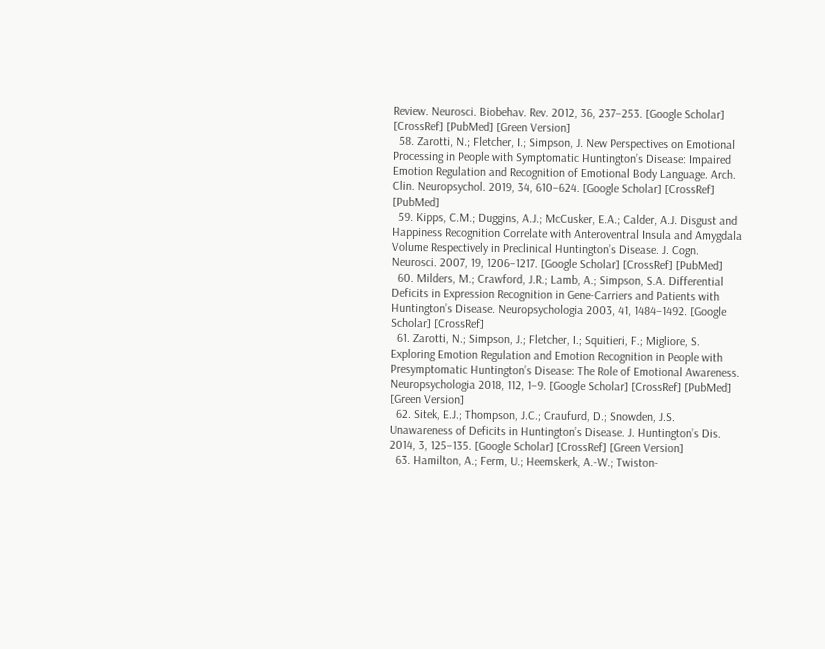Review. Neurosci. Biobehav. Rev. 2012, 36, 237–253. [Google Scholar] [CrossRef] [PubMed] [Green Version]
  58. Zarotti, N.; Fletcher, I.; Simpson, J. New Perspectives on Emotional Processing in People with Symptomatic Huntington’s Disease: Impaired Emotion Regulation and Recognition of Emotional Body Language. Arch. Clin. Neuropsychol. 2019, 34, 610–624. [Google Scholar] [CrossRef] [PubMed]
  59. Kipps, C.M.; Duggins, A.J.; McCusker, E.A.; Calder, A.J. Disgust and Happiness Recognition Correlate with Anteroventral Insula and Amygdala Volume Respectively in Preclinical Huntington’s Disease. J. Cogn. Neurosci. 2007, 19, 1206–1217. [Google Scholar] [CrossRef] [PubMed]
  60. Milders, M.; Crawford, J.R.; Lamb, A.; Simpson, S.A. Differential Deficits in Expression Recognition in Gene-Carriers and Patients with Huntington’s Disease. Neuropsychologia 2003, 41, 1484–1492. [Google Scholar] [CrossRef]
  61. Zarotti, N.; Simpson, J.; Fletcher, I.; Squitieri, F.; Migliore, S. Exploring Emotion Regulation and Emotion Recognition in People with Presymptomatic Huntington’s Disease: The Role of Emotional Awareness. Neuropsychologia 2018, 112, 1–9. [Google Scholar] [CrossRef] [PubMed] [Green Version]
  62. Sitek, E.J.; Thompson, J.C.; Craufurd, D.; Snowden, J.S. Unawareness of Deficits in Huntington’s Disease. J. Huntington’s Dis. 2014, 3, 125–135. [Google Scholar] [CrossRef] [Green Version]
  63. Hamilton, A.; Ferm, U.; Heemskerk, A.-W.; Twiston-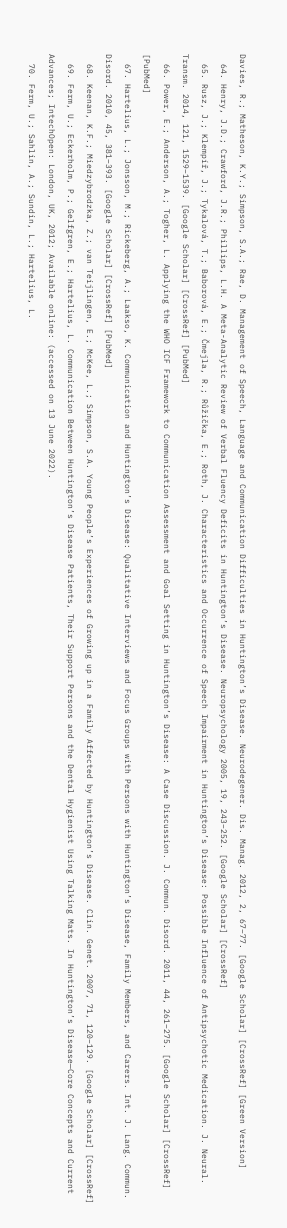Davies, R.; Matheson, K.Y.; Simpson, S.A.; Rae, D. Management of Speech, Language and Communication Difficulties in Huntington’s Disease. Neurodegener. Dis. Manag. 2012, 2, 67–77. [Google Scholar] [CrossRef] [Green Version]
  64. Henry, J.D.; Crawford, J.R.; Phillips, L.H. A Meta-Analytic Review of Verbal Fluency Deficits in Huntington’s Disease. Neuropsychology 2005, 19, 243–252. [Google Scholar] [CrossRef]
  65. Rusz, J.; Klempíř, J.; Tykalová, T.; Baborová, E.; Čmejla, R.; Růžička, E.; Roth, J. Characteristics and Occurrence of Speech Impairment in Huntington’s Disease: Possible Influence of Antipsychotic Medication. J. Neural. Transm. 2014, 121, 1529–1539. [Google Scholar] [CrossRef] [PubMed]
  66. Power, E.; Anderson, A.; Togher, L. Applying the WHO ICF Framework to Communication Assessment and Goal Setting in Huntington’s Disease: A Case Discussion. J. Commun. Disord. 2011, 44, 261–275. [Google Scholar] [CrossRef] [PubMed]
  67. Hartelius, L.; Jonsson, M.; Rickeberg, A.; Laakso, K. Communication and Huntington’s Disease: Qualitative Interviews and Focus Groups with Persons with Huntington’s Disease, Family Members, and Carers. Int. J. Lang. Commun. Disord. 2010, 45, 381–393. [Google Scholar] [CrossRef] [PubMed]
  68. Keenan, K.F.; Miedzybrodzka, Z.; van Teijlingen, E.; McKee, L.; Simpson, S.A. Young People’s Experiences of Growing up in a Family Affected by Huntington’s Disease. Clin. Genet. 2007, 71, 120–129. [Google Scholar] [CrossRef]
  69. Ferm, U.; Eckerholm, P.; Gelfgren, E.; Hartelius, L. Communication Between Huntington’s Disease Patients, Their Support Persons and the Dental Hygienist Using Talking Mats. In Huntington’s Disease—Core Concepts and Current Advances; IntechOpen: London, UK, 2012; Available online: (accessed on 13 June 2022).
  70. Ferm, U.; Sahlin, A.; Sundin, L.; Hartelius, L.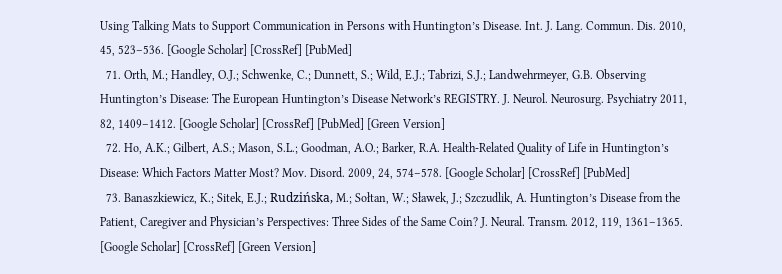Using Talking Mats to Support Communication in Persons with Huntington’s Disease. Int. J. Lang. Commun. Dis. 2010, 45, 523–536. [Google Scholar] [CrossRef] [PubMed]
  71. Orth, M.; Handley, O.J.; Schwenke, C.; Dunnett, S.; Wild, E.J.; Tabrizi, S.J.; Landwehrmeyer, G.B. Observing Huntington’s Disease: The European Huntington’s Disease Network’s REGISTRY. J. Neurol. Neurosurg. Psychiatry 2011, 82, 1409–1412. [Google Scholar] [CrossRef] [PubMed] [Green Version]
  72. Ho, A.K.; Gilbert, A.S.; Mason, S.L.; Goodman, A.O.; Barker, R.A. Health-Related Quality of Life in Huntington’s Disease: Which Factors Matter Most? Mov. Disord. 2009, 24, 574–578. [Google Scholar] [CrossRef] [PubMed]
  73. Banaszkiewicz, K.; Sitek, E.J.; Rudzińska, M.; Sołtan, W.; Sławek, J.; Szczudlik, A. Huntington’s Disease from the Patient, Caregiver and Physician’s Perspectives: Three Sides of the Same Coin? J. Neural. Transm. 2012, 119, 1361–1365. [Google Scholar] [CrossRef] [Green Version]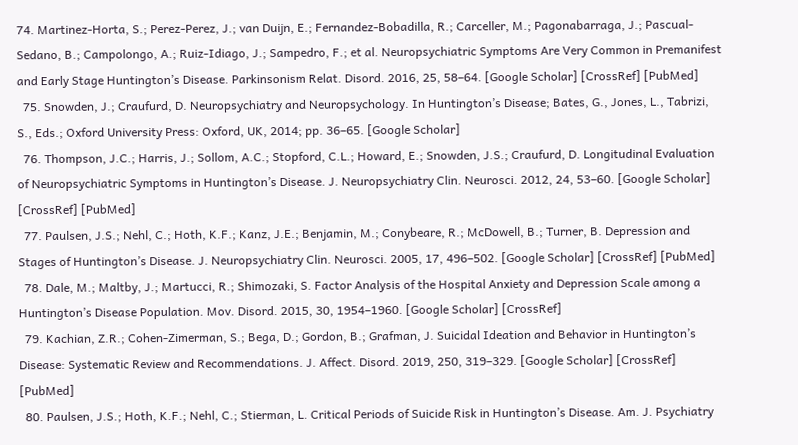74. Martinez-Horta, S.; Perez-Perez, J.; van Duijn, E.; Fernandez-Bobadilla, R.; Carceller, M.; Pagonabarraga, J.; Pascual-Sedano, B.; Campolongo, A.; Ruiz-Idiago, J.; Sampedro, F.; et al. Neuropsychiatric Symptoms Are Very Common in Premanifest and Early Stage Huntington’s Disease. Parkinsonism Relat. Disord. 2016, 25, 58–64. [Google Scholar] [CrossRef] [PubMed]
  75. Snowden, J.; Craufurd, D. Neuropsychiatry and Neuropsychology. In Huntington’s Disease; Bates, G., Jones, L., Tabrizi, S., Eds.; Oxford University Press: Oxford, UK, 2014; pp. 36–65. [Google Scholar]
  76. Thompson, J.C.; Harris, J.; Sollom, A.C.; Stopford, C.L.; Howard, E.; Snowden, J.S.; Craufurd, D. Longitudinal Evaluation of Neuropsychiatric Symptoms in Huntington’s Disease. J. Neuropsychiatry Clin. Neurosci. 2012, 24, 53–60. [Google Scholar] [CrossRef] [PubMed]
  77. Paulsen, J.S.; Nehl, C.; Hoth, K.F.; Kanz, J.E.; Benjamin, M.; Conybeare, R.; McDowell, B.; Turner, B. Depression and Stages of Huntington’s Disease. J. Neuropsychiatry Clin. Neurosci. 2005, 17, 496–502. [Google Scholar] [CrossRef] [PubMed]
  78. Dale, M.; Maltby, J.; Martucci, R.; Shimozaki, S. Factor Analysis of the Hospital Anxiety and Depression Scale among a Huntington’s Disease Population. Mov. Disord. 2015, 30, 1954–1960. [Google Scholar] [CrossRef]
  79. Kachian, Z.R.; Cohen-Zimerman, S.; Bega, D.; Gordon, B.; Grafman, J. Suicidal Ideation and Behavior in Huntington’s Disease: Systematic Review and Recommendations. J. Affect. Disord. 2019, 250, 319–329. [Google Scholar] [CrossRef] [PubMed]
  80. Paulsen, J.S.; Hoth, K.F.; Nehl, C.; Stierman, L. Critical Periods of Suicide Risk in Huntington’s Disease. Am. J. Psychiatry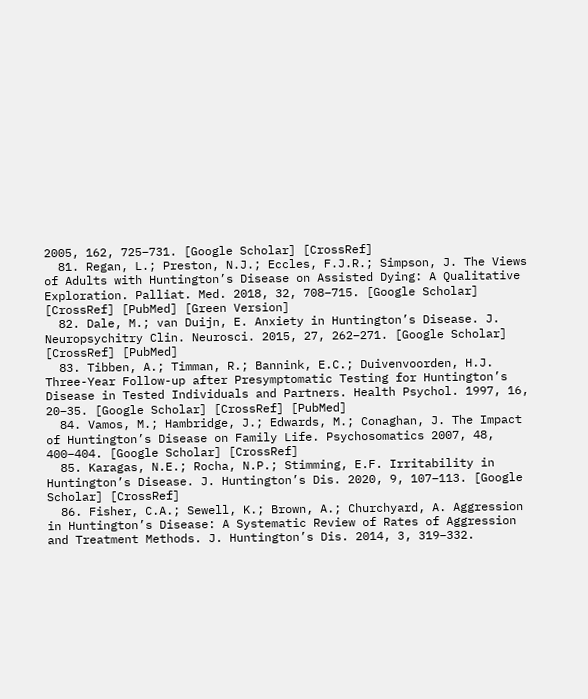2005, 162, 725–731. [Google Scholar] [CrossRef]
  81. Regan, L.; Preston, N.J.; Eccles, F.J.R.; Simpson, J. The Views of Adults with Huntington’s Disease on Assisted Dying: A Qualitative Exploration. Palliat. Med. 2018, 32, 708–715. [Google Scholar] [CrossRef] [PubMed] [Green Version]
  82. Dale, M.; van Duijn, E. Anxiety in Huntington’s Disease. J. Neuropsychitry Clin. Neurosci. 2015, 27, 262–271. [Google Scholar] [CrossRef] [PubMed]
  83. Tibben, A.; Timman, R.; Bannink, E.C.; Duivenvoorden, H.J. Three-Year Follow-up after Presymptomatic Testing for Huntington’s Disease in Tested Individuals and Partners. Health Psychol. 1997, 16, 20–35. [Google Scholar] [CrossRef] [PubMed]
  84. Vamos, M.; Hambridge, J.; Edwards, M.; Conaghan, J. The Impact of Huntington’s Disease on Family Life. Psychosomatics 2007, 48, 400–404. [Google Scholar] [CrossRef]
  85. Karagas, N.E.; Rocha, N.P.; Stimming, E.F. Irritability in Huntington’s Disease. J. Huntington’s Dis. 2020, 9, 107–113. [Google Scholar] [CrossRef]
  86. Fisher, C.A.; Sewell, K.; Brown, A.; Churchyard, A. Aggression in Huntington’s Disease: A Systematic Review of Rates of Aggression and Treatment Methods. J. Huntington’s Dis. 2014, 3, 319–332.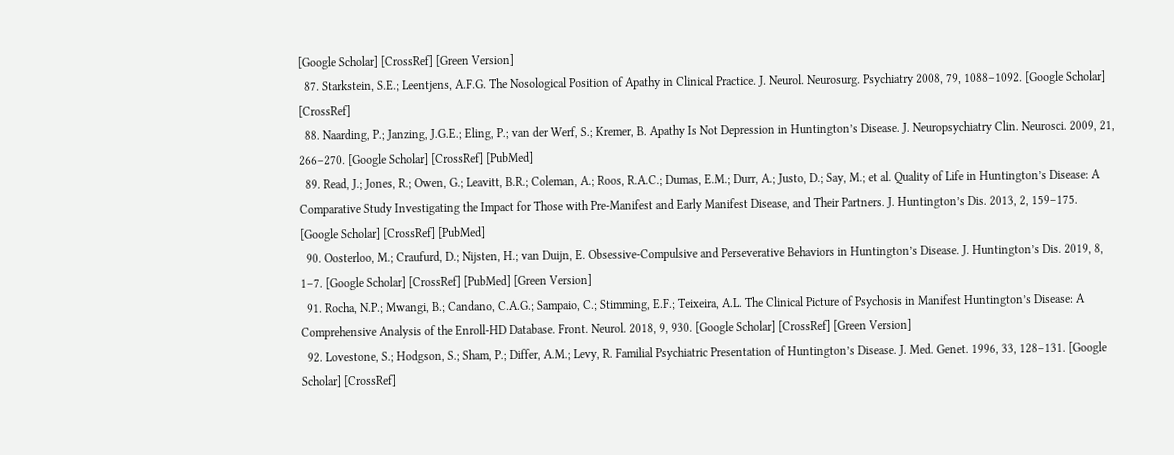[Google Scholar] [CrossRef] [Green Version]
  87. Starkstein, S.E.; Leentjens, A.F.G. The Nosological Position of Apathy in Clinical Practice. J. Neurol. Neurosurg. Psychiatry 2008, 79, 1088–1092. [Google Scholar] [CrossRef]
  88. Naarding, P.; Janzing, J.G.E.; Eling, P.; van der Werf, S.; Kremer, B. Apathy Is Not Depression in Huntington’s Disease. J. Neuropsychiatry Clin. Neurosci. 2009, 21, 266–270. [Google Scholar] [CrossRef] [PubMed]
  89. Read, J.; Jones, R.; Owen, G.; Leavitt, B.R.; Coleman, A.; Roos, R.A.C.; Dumas, E.M.; Durr, A.; Justo, D.; Say, M.; et al. Quality of Life in Huntington’s Disease: A Comparative Study Investigating the Impact for Those with Pre-Manifest and Early Manifest Disease, and Their Partners. J. Huntington’s Dis. 2013, 2, 159–175. [Google Scholar] [CrossRef] [PubMed]
  90. Oosterloo, M.; Craufurd, D.; Nijsten, H.; van Duijn, E. Obsessive-Compulsive and Perseverative Behaviors in Huntington’s Disease. J. Huntington’s Dis. 2019, 8, 1–7. [Google Scholar] [CrossRef] [PubMed] [Green Version]
  91. Rocha, N.P.; Mwangi, B.; Candano, C.A.G.; Sampaio, C.; Stimming, E.F.; Teixeira, A.L. The Clinical Picture of Psychosis in Manifest Huntington’s Disease: A Comprehensive Analysis of the Enroll-HD Database. Front. Neurol. 2018, 9, 930. [Google Scholar] [CrossRef] [Green Version]
  92. Lovestone, S.; Hodgson, S.; Sham, P.; Differ, A.M.; Levy, R. Familial Psychiatric Presentation of Huntington’s Disease. J. Med. Genet. 1996, 33, 128–131. [Google Scholar] [CrossRef]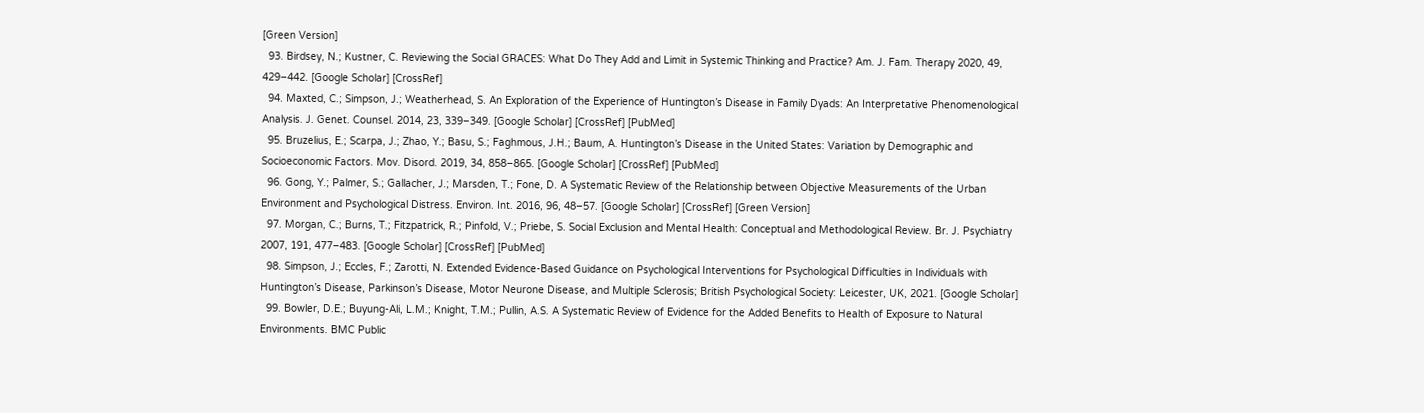[Green Version]
  93. Birdsey, N.; Kustner, C. Reviewing the Social GRACES: What Do They Add and Limit in Systemic Thinking and Practice? Am. J. Fam. Therapy 2020, 49, 429–442. [Google Scholar] [CrossRef]
  94. Maxted, C.; Simpson, J.; Weatherhead, S. An Exploration of the Experience of Huntington’s Disease in Family Dyads: An Interpretative Phenomenological Analysis. J. Genet. Counsel. 2014, 23, 339–349. [Google Scholar] [CrossRef] [PubMed]
  95. Bruzelius, E.; Scarpa, J.; Zhao, Y.; Basu, S.; Faghmous, J.H.; Baum, A. Huntington’s Disease in the United States: Variation by Demographic and Socioeconomic Factors. Mov. Disord. 2019, 34, 858–865. [Google Scholar] [CrossRef] [PubMed]
  96. Gong, Y.; Palmer, S.; Gallacher, J.; Marsden, T.; Fone, D. A Systematic Review of the Relationship between Objective Measurements of the Urban Environment and Psychological Distress. Environ. Int. 2016, 96, 48–57. [Google Scholar] [CrossRef] [Green Version]
  97. Morgan, C.; Burns, T.; Fitzpatrick, R.; Pinfold, V.; Priebe, S. Social Exclusion and Mental Health: Conceptual and Methodological Review. Br. J. Psychiatry 2007, 191, 477–483. [Google Scholar] [CrossRef] [PubMed]
  98. Simpson, J.; Eccles, F.; Zarotti, N. Extended Evidence-Based Guidance on Psychological Interventions for Psychological Difficulties in Individuals with Huntington’s Disease, Parkinson’s Disease, Motor Neurone Disease, and Multiple Sclerosis; British Psychological Society: Leicester, UK, 2021. [Google Scholar]
  99. Bowler, D.E.; Buyung-Ali, L.M.; Knight, T.M.; Pullin, A.S. A Systematic Review of Evidence for the Added Benefits to Health of Exposure to Natural Environments. BMC Public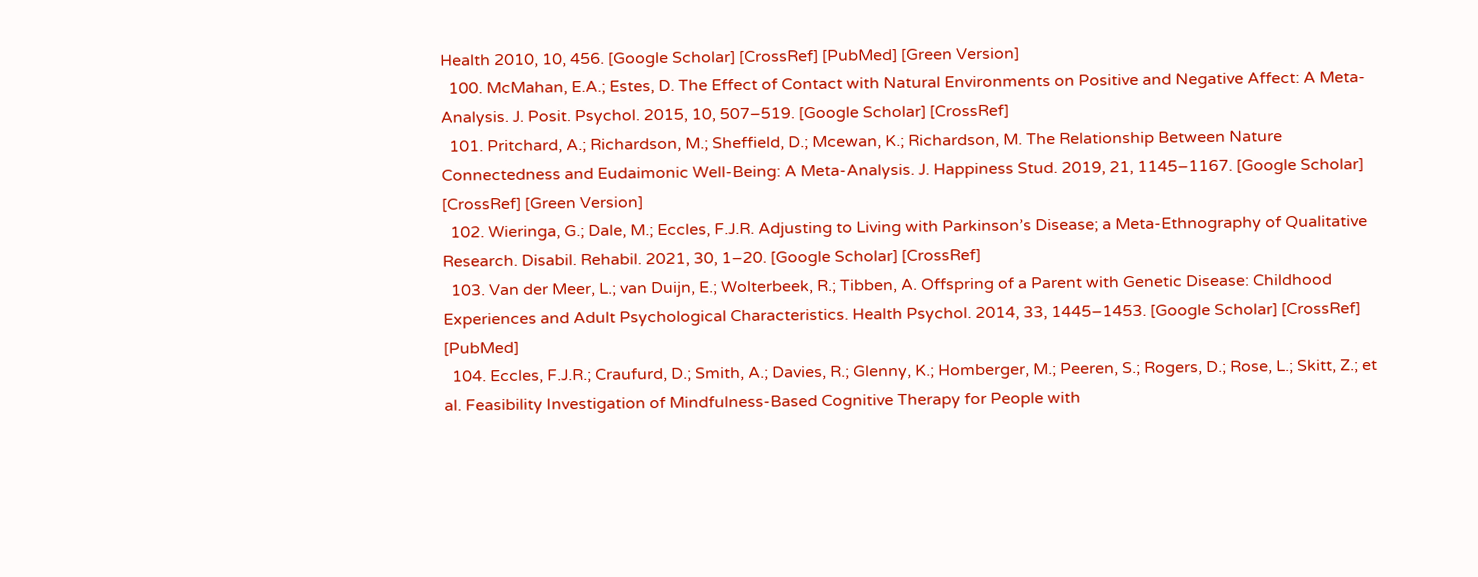Health 2010, 10, 456. [Google Scholar] [CrossRef] [PubMed] [Green Version]
  100. McMahan, E.A.; Estes, D. The Effect of Contact with Natural Environments on Positive and Negative Affect: A Meta-Analysis. J. Posit. Psychol. 2015, 10, 507–519. [Google Scholar] [CrossRef]
  101. Pritchard, A.; Richardson, M.; Sheffield, D.; Mcewan, K.; Richardson, M. The Relationship Between Nature Connectedness and Eudaimonic Well-Being: A Meta-Analysis. J. Happiness Stud. 2019, 21, 1145–1167. [Google Scholar] [CrossRef] [Green Version]
  102. Wieringa, G.; Dale, M.; Eccles, F.J.R. Adjusting to Living with Parkinson’s Disease; a Meta-Ethnography of Qualitative Research. Disabil. Rehabil. 2021, 30, 1–20. [Google Scholar] [CrossRef]
  103. Van der Meer, L.; van Duijn, E.; Wolterbeek, R.; Tibben, A. Offspring of a Parent with Genetic Disease: Childhood Experiences and Adult Psychological Characteristics. Health Psychol. 2014, 33, 1445–1453. [Google Scholar] [CrossRef] [PubMed]
  104. Eccles, F.J.R.; Craufurd, D.; Smith, A.; Davies, R.; Glenny, K.; Homberger, M.; Peeren, S.; Rogers, D.; Rose, L.; Skitt, Z.; et al. Feasibility Investigation of Mindfulness-Based Cognitive Therapy for People with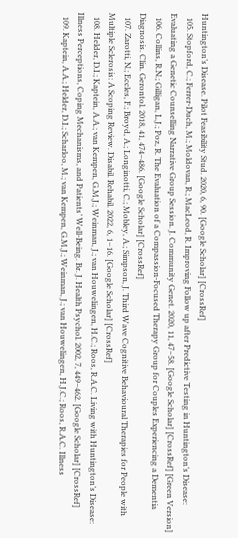Huntington’s Disease. Pilot Feasibility Stud. 2020, 6, 90. [Google Scholar] [CrossRef]
  105. Stopford, C.; Ferrer-Duch, M.; Moldovan, R.; MacLeod, R. Improving Follow up after Predictive Testing in Huntington’s Disease: Evaluating a Genetic Counselling Narrative Group Session. J. Community Genet. 2020, 11, 47–58. [Google Scholar] [CrossRef] [Green Version]
  106. Collins, R.N.; Gilligan, L.J.; Poz, R. The Evaluation of a Compassion-Focused Therapy Group for Couples Experiencing a Dementia Diagnosis. Clin. Gerontol. 2018, 41, 474–486. [Google Scholar] [CrossRef]
  107. Zarotti, N.; Eccles, F.; Broyd, A.; Longinotti, C.; Mobley, A.; Simpson, J. Third Wave Cognitive Behavioural Therapies for People with Multiple Sclerosis: A Scoping Review. Disabil. Rehabil. 2022, 6, 1–16. [Google Scholar] [CrossRef]
  108. Helder, D.I.; Kaptein, A.A.; van Kempen, G.M.J.; Weinman, J.; van Houwelingen, H.C.; Roos, R.A.C. Living with Huntington’s Disease: Illness Perceptions, Coping Mechanisms, and Patients’ Well-Being. Br. J. Health Psychol. 2002, 7, 449–462. [Google Scholar] [CrossRef]
  109. Kaptein, A.A.; Helder, D.I.; Scharloo, M.; van Kempen, G.M.J.; Weinman, J.; van Houwelingen, H.J.C.; Roos, R.A.C. Illness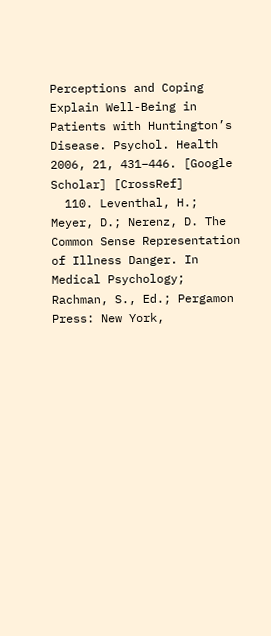Perceptions and Coping Explain Well-Being in Patients with Huntington’s Disease. Psychol. Health 2006, 21, 431–446. [Google Scholar] [CrossRef]
  110. Leventhal, H.; Meyer, D.; Nerenz, D. The Common Sense Representation of Illness Danger. In Medical Psychology; Rachman, S., Ed.; Pergamon Press: New York,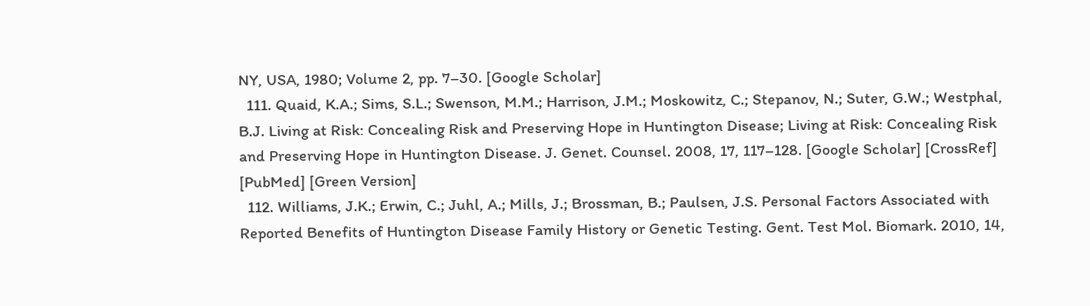NY, USA, 1980; Volume 2, pp. 7–30. [Google Scholar]
  111. Quaid, K.A.; Sims, S.L.; Swenson, M.M.; Harrison, J.M.; Moskowitz, C.; Stepanov, N.; Suter, G.W.; Westphal, B.J. Living at Risk: Concealing Risk and Preserving Hope in Huntington Disease; Living at Risk: Concealing Risk and Preserving Hope in Huntington Disease. J. Genet. Counsel. 2008, 17, 117–128. [Google Scholar] [CrossRef] [PubMed] [Green Version]
  112. Williams, J.K.; Erwin, C.; Juhl, A.; Mills, J.; Brossman, B.; Paulsen, J.S. Personal Factors Associated with Reported Benefits of Huntington Disease Family History or Genetic Testing. Gent. Test Mol. Biomark. 2010, 14,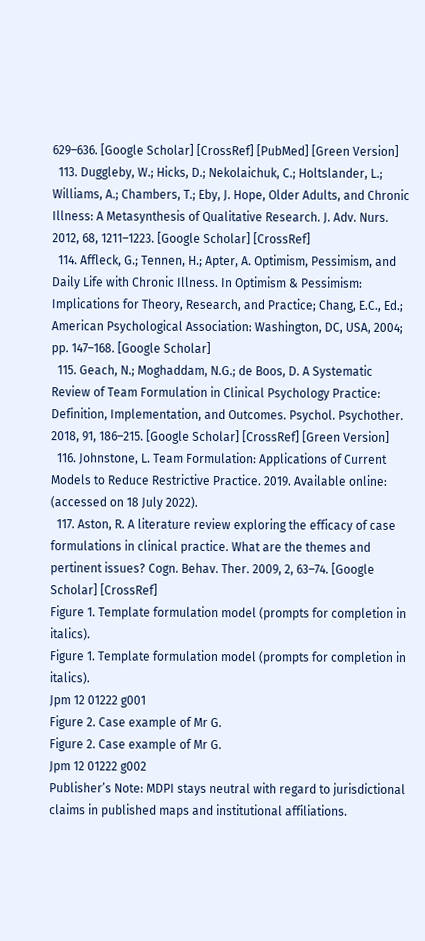629–636. [Google Scholar] [CrossRef] [PubMed] [Green Version]
  113. Duggleby, W.; Hicks, D.; Nekolaichuk, C.; Holtslander, L.; Williams, A.; Chambers, T.; Eby, J. Hope, Older Adults, and Chronic Illness: A Metasynthesis of Qualitative Research. J. Adv. Nurs. 2012, 68, 1211–1223. [Google Scholar] [CrossRef]
  114. Affleck, G.; Tennen, H.; Apter, A. Optimism, Pessimism, and Daily Life with Chronic Illness. In Optimism & Pessimism: Implications for Theory, Research, and Practice; Chang, E.C., Ed.; American Psychological Association: Washington, DC, USA, 2004; pp. 147–168. [Google Scholar]
  115. Geach, N.; Moghaddam, N.G.; de Boos, D. A Systematic Review of Team Formulation in Clinical Psychology Practice: Definition, Implementation, and Outcomes. Psychol. Psychother. 2018, 91, 186–215. [Google Scholar] [CrossRef] [Green Version]
  116. Johnstone, L. Team Formulation: Applications of Current Models to Reduce Restrictive Practice. 2019. Available online: (accessed on 18 July 2022).
  117. Aston, R. A literature review exploring the efficacy of case formulations in clinical practice. What are the themes and pertinent issues? Cogn. Behav. Ther. 2009, 2, 63–74. [Google Scholar] [CrossRef]
Figure 1. Template formulation model (prompts for completion in italics).
Figure 1. Template formulation model (prompts for completion in italics).
Jpm 12 01222 g001
Figure 2. Case example of Mr G.
Figure 2. Case example of Mr G.
Jpm 12 01222 g002
Publisher’s Note: MDPI stays neutral with regard to jurisdictional claims in published maps and institutional affiliations.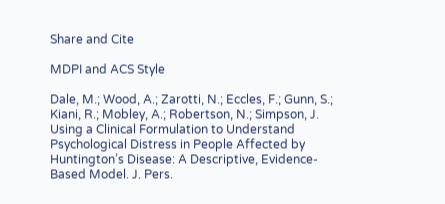Share and Cite

MDPI and ACS Style

Dale, M.; Wood, A.; Zarotti, N.; Eccles, F.; Gunn, S.; Kiani, R.; Mobley, A.; Robertson, N.; Simpson, J. Using a Clinical Formulation to Understand Psychological Distress in People Affected by Huntington’s Disease: A Descriptive, Evidence-Based Model. J. Pers.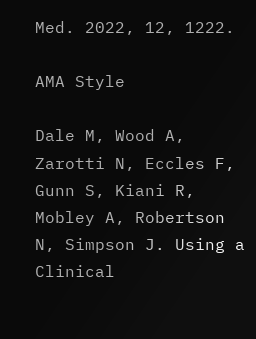Med. 2022, 12, 1222.

AMA Style

Dale M, Wood A, Zarotti N, Eccles F, Gunn S, Kiani R, Mobley A, Robertson N, Simpson J. Using a Clinical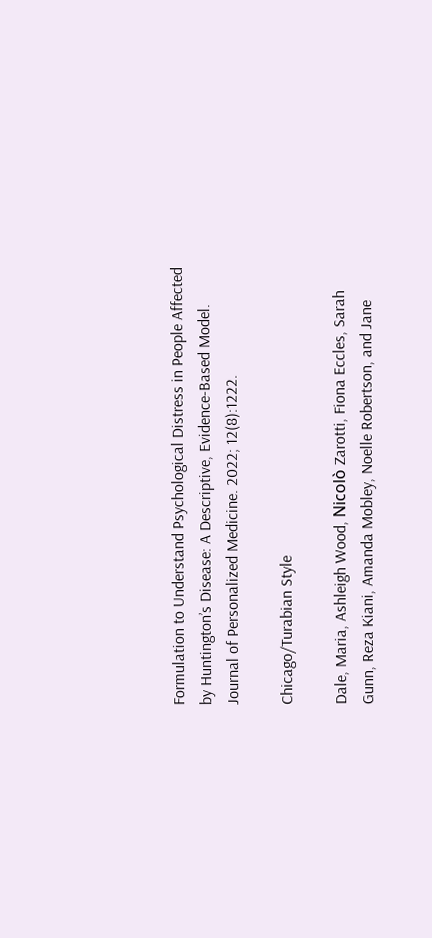Formulation to Understand Psychological Distress in People Affected by Huntington’s Disease: A Descriptive, Evidence-Based Model. Journal of Personalized Medicine. 2022; 12(8):1222.

Chicago/Turabian Style

Dale, Maria, Ashleigh Wood, Nicolò Zarotti, Fiona Eccles, Sarah Gunn, Reza Kiani, Amanda Mobley, Noelle Robertson, and Jane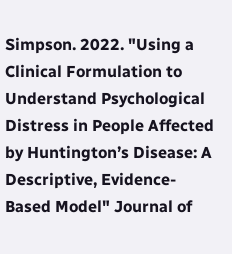Simpson. 2022. "Using a Clinical Formulation to Understand Psychological Distress in People Affected by Huntington’s Disease: A Descriptive, Evidence-Based Model" Journal of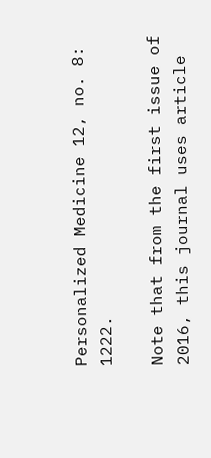Personalized Medicine 12, no. 8: 1222.

Note that from the first issue of 2016, this journal uses article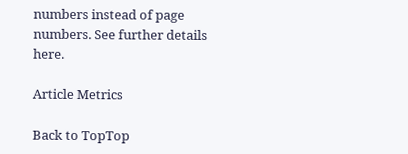numbers instead of page numbers. See further details here.

Article Metrics

Back to TopTop